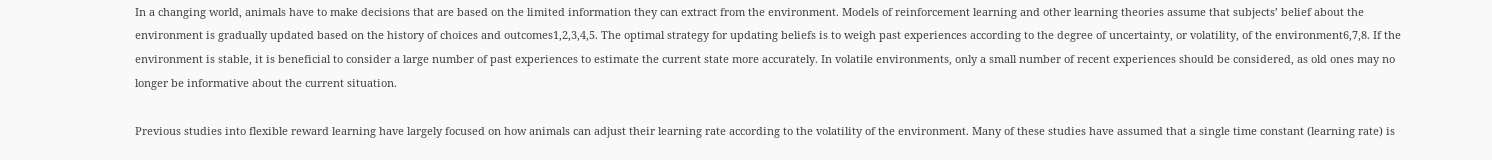In a changing world, animals have to make decisions that are based on the limited information they can extract from the environment. Models of reinforcement learning and other learning theories assume that subjects’ belief about the environment is gradually updated based on the history of choices and outcomes1,2,3,4,5. The optimal strategy for updating beliefs is to weigh past experiences according to the degree of uncertainty, or volatility, of the environment6,7,8. If the environment is stable, it is beneficial to consider a large number of past experiences to estimate the current state more accurately. In volatile environments, only a small number of recent experiences should be considered, as old ones may no longer be informative about the current situation.

Previous studies into flexible reward learning have largely focused on how animals can adjust their learning rate according to the volatility of the environment. Many of these studies have assumed that a single time constant (learning rate) is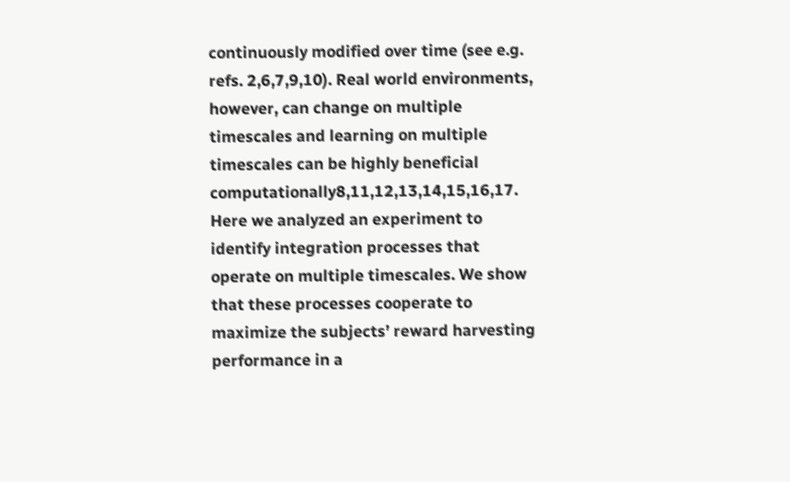continuously modified over time (see e.g. refs. 2,6,7,9,10). Real world environments, however, can change on multiple timescales and learning on multiple timescales can be highly beneficial computationally8,11,12,13,14,15,16,17. Here we analyzed an experiment to identify integration processes that operate on multiple timescales. We show that these processes cooperate to maximize the subjects’ reward harvesting performance in a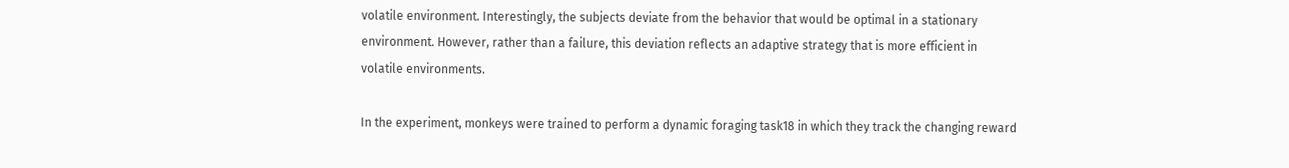volatile environment. Interestingly, the subjects deviate from the behavior that would be optimal in a stationary environment. However, rather than a failure, this deviation reflects an adaptive strategy that is more efficient in volatile environments.

In the experiment, monkeys were trained to perform a dynamic foraging task18 in which they track the changing reward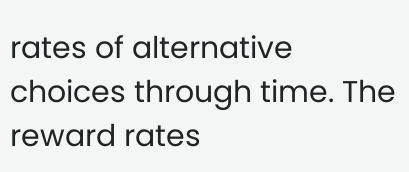rates of alternative choices through time. The reward rates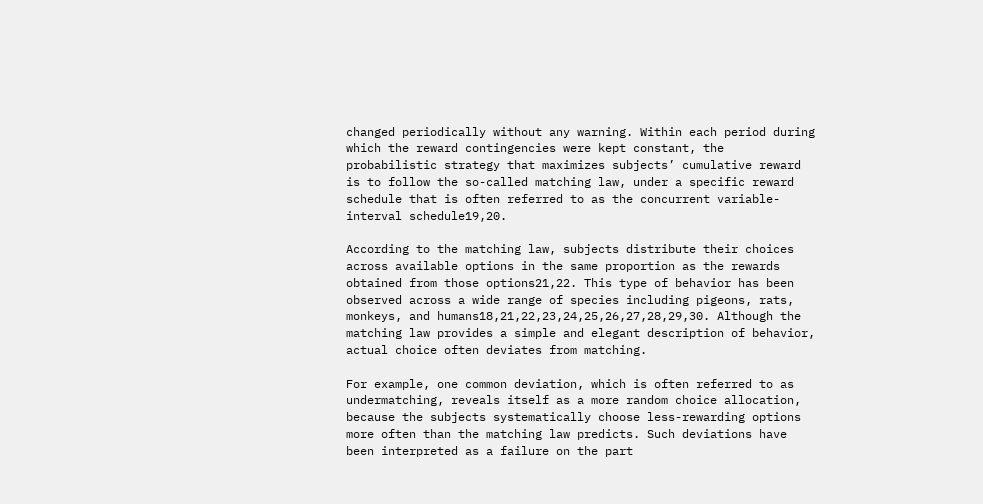changed periodically without any warning. Within each period during which the reward contingencies were kept constant, the probabilistic strategy that maximizes subjects’ cumulative reward is to follow the so-called matching law, under a specific reward schedule that is often referred to as the concurrent variable-interval schedule19,20.

According to the matching law, subjects distribute their choices across available options in the same proportion as the rewards obtained from those options21,22. This type of behavior has been observed across a wide range of species including pigeons, rats, monkeys, and humans18,21,22,23,24,25,26,27,28,29,30. Although the matching law provides a simple and elegant description of behavior, actual choice often deviates from matching.

For example, one common deviation, which is often referred to as undermatching, reveals itself as a more random choice allocation, because the subjects systematically choose less-rewarding options more often than the matching law predicts. Such deviations have been interpreted as a failure on the part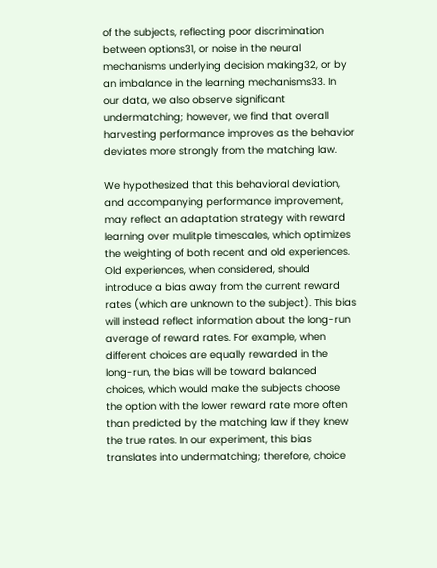of the subjects, reflecting poor discrimination between options31, or noise in the neural mechanisms underlying decision making32, or by an imbalance in the learning mechanisms33. In our data, we also observe significant undermatching; however, we find that overall harvesting performance improves as the behavior deviates more strongly from the matching law.

We hypothesized that this behavioral deviation, and accompanying performance improvement, may reflect an adaptation strategy with reward learning over mulitple timescales, which optimizes the weighting of both recent and old experiences. Old experiences, when considered, should introduce a bias away from the current reward rates (which are unknown to the subject). This bias will instead reflect information about the long-run average of reward rates. For example, when different choices are equally rewarded in the long-run, the bias will be toward balanced choices, which would make the subjects choose the option with the lower reward rate more often than predicted by the matching law if they knew the true rates. In our experiment, this bias translates into undermatching; therefore, choice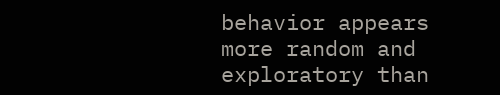behavior appears more random and exploratory than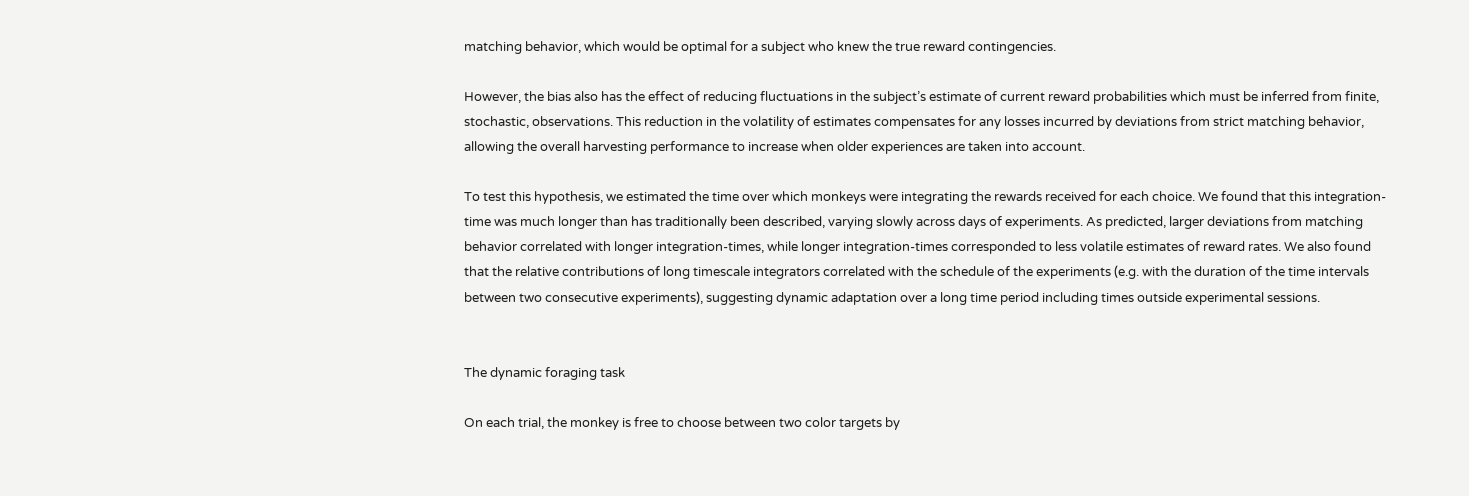matching behavior, which would be optimal for a subject who knew the true reward contingencies.

However, the bias also has the effect of reducing fluctuations in the subject’s estimate of current reward probabilities which must be inferred from finite, stochastic, observations. This reduction in the volatility of estimates compensates for any losses incurred by deviations from strict matching behavior, allowing the overall harvesting performance to increase when older experiences are taken into account.

To test this hypothesis, we estimated the time over which monkeys were integrating the rewards received for each choice. We found that this integration-time was much longer than has traditionally been described, varying slowly across days of experiments. As predicted, larger deviations from matching behavior correlated with longer integration-times, while longer integration-times corresponded to less volatile estimates of reward rates. We also found that the relative contributions of long timescale integrators correlated with the schedule of the experiments (e.g. with the duration of the time intervals between two consecutive experiments), suggesting dynamic adaptation over a long time period including times outside experimental sessions.


The dynamic foraging task

On each trial, the monkey is free to choose between two color targets by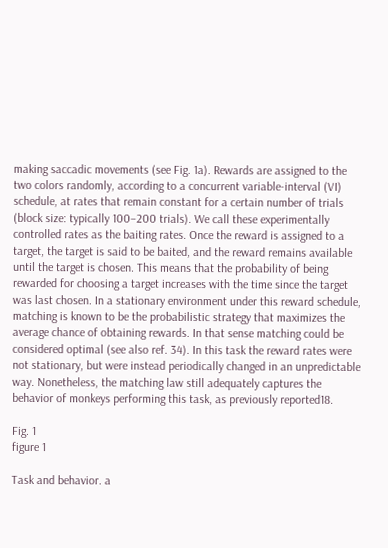making saccadic movements (see Fig. 1a). Rewards are assigned to the two colors randomly, according to a concurrent variable-interval (VI) schedule, at rates that remain constant for a certain number of trials (block size: typically 100–200 trials). We call these experimentally controlled rates as the baiting rates. Once the reward is assigned to a target, the target is said to be baited, and the reward remains available until the target is chosen. This means that the probability of being rewarded for choosing a target increases with the time since the target was last chosen. In a stationary environment under this reward schedule, matching is known to be the probabilistic strategy that maximizes the average chance of obtaining rewards. In that sense matching could be considered optimal (see also ref. 34). In this task the reward rates were not stationary, but were instead periodically changed in an unpredictable way. Nonetheless, the matching law still adequately captures the behavior of monkeys performing this task, as previously reported18.

Fig. 1
figure 1

Task and behavior. a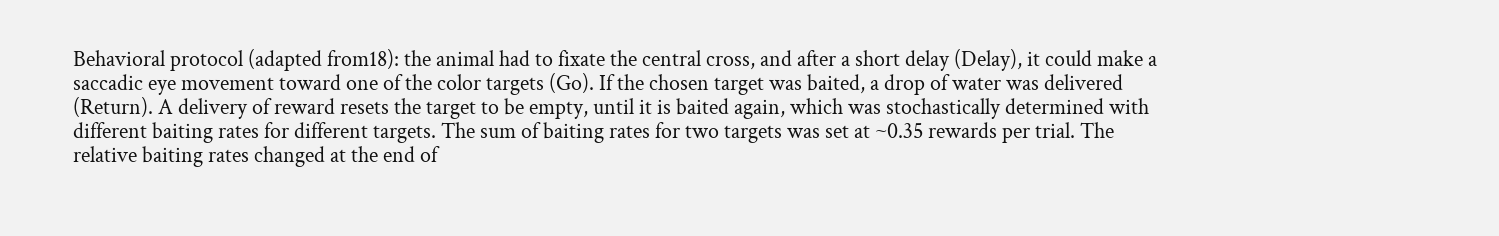Behavioral protocol (adapted from18): the animal had to fixate the central cross, and after a short delay (Delay), it could make a saccadic eye movement toward one of the color targets (Go). If the chosen target was baited, a drop of water was delivered (Return). A delivery of reward resets the target to be empty, until it is baited again, which was stochastically determined with different baiting rates for different targets. The sum of baiting rates for two targets was set at ~0.35 rewards per trial. The relative baiting rates changed at the end of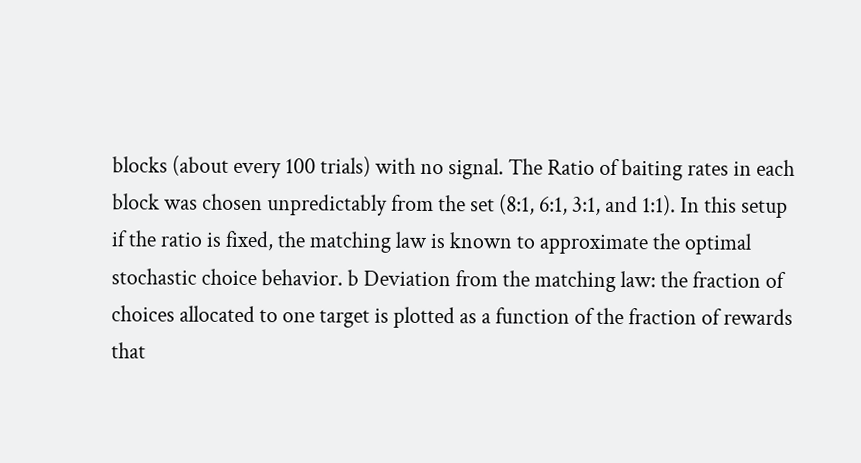blocks (about every 100 trials) with no signal. The Ratio of baiting rates in each block was chosen unpredictably from the set (8:1, 6:1, 3:1, and 1:1). In this setup if the ratio is fixed, the matching law is known to approximate the optimal stochastic choice behavior. b Deviation from the matching law: the fraction of choices allocated to one target is plotted as a function of the fraction of rewards that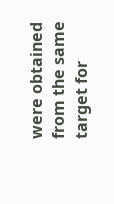were obtained from the same target for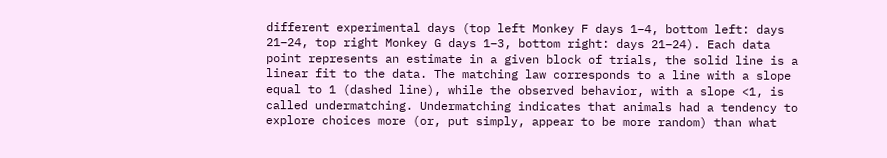different experimental days (top left Monkey F days 1–4, bottom left: days 21–24, top right Monkey G days 1–3, bottom right: days 21–24). Each data point represents an estimate in a given block of trials, the solid line is a linear fit to the data. The matching law corresponds to a line with a slope equal to 1 (dashed line), while the observed behavior, with a slope <1, is called undermatching. Undermatching indicates that animals had a tendency to explore choices more (or, put simply, appear to be more random) than what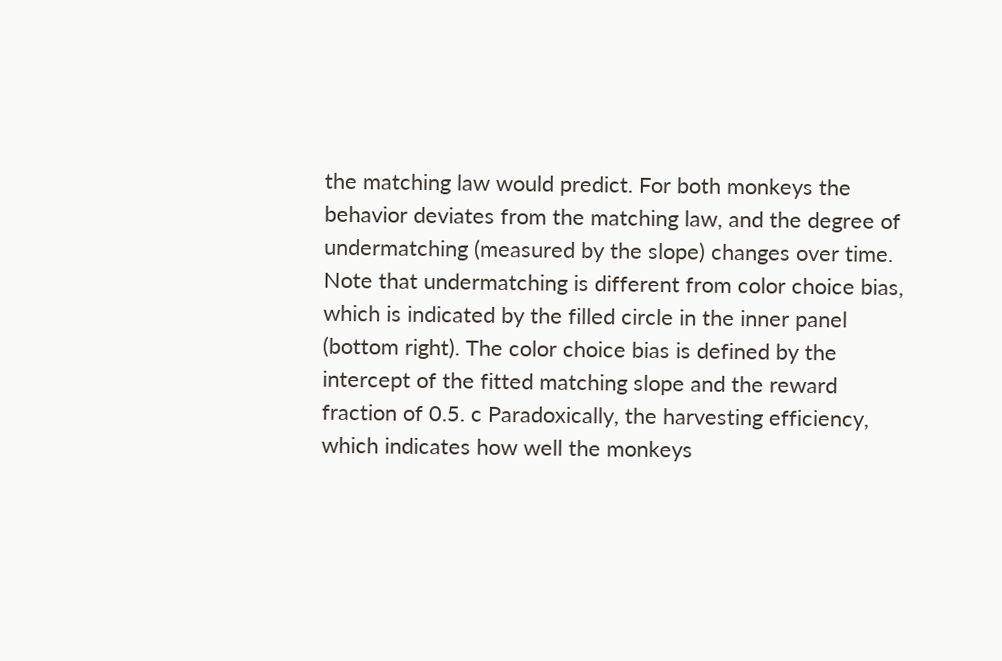the matching law would predict. For both monkeys the behavior deviates from the matching law, and the degree of undermatching (measured by the slope) changes over time. Note that undermatching is different from color choice bias, which is indicated by the filled circle in the inner panel (bottom right). The color choice bias is defined by the intercept of the fitted matching slope and the reward fraction of 0.5. c Paradoxically, the harvesting efficiency, which indicates how well the monkeys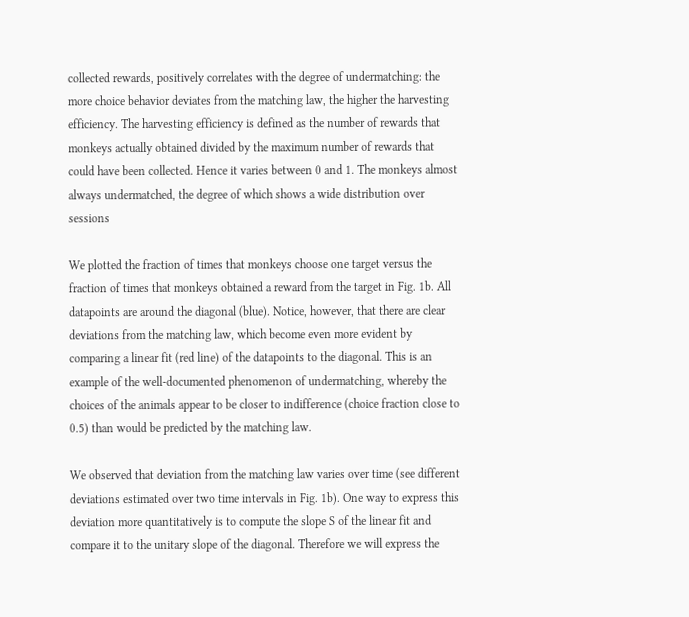collected rewards, positively correlates with the degree of undermatching: the more choice behavior deviates from the matching law, the higher the harvesting efficiency. The harvesting efficiency is defined as the number of rewards that monkeys actually obtained divided by the maximum number of rewards that could have been collected. Hence it varies between 0 and 1. The monkeys almost always undermatched, the degree of which shows a wide distribution over sessions

We plotted the fraction of times that monkeys choose one target versus the fraction of times that monkeys obtained a reward from the target in Fig. 1b. All datapoints are around the diagonal (blue). Notice, however, that there are clear deviations from the matching law, which become even more evident by comparing a linear fit (red line) of the datapoints to the diagonal. This is an example of the well-documented phenomenon of undermatching, whereby the choices of the animals appear to be closer to indifference (choice fraction close to 0.5) than would be predicted by the matching law.

We observed that deviation from the matching law varies over time (see different deviations estimated over two time intervals in Fig. 1b). One way to express this deviation more quantitatively is to compute the slope S of the linear fit and compare it to the unitary slope of the diagonal. Therefore we will express the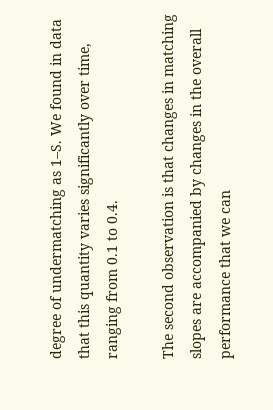degree of undermatching as 1–S. We found in data that this quantity varies significantly over time, ranging from 0.1 to 0.4.

The second observation is that changes in matching slopes are accompanied by changes in the overall performance that we can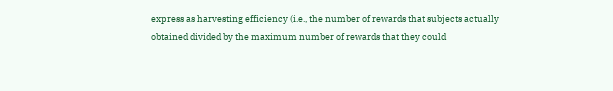express as harvesting efficiency (i.e., the number of rewards that subjects actually obtained divided by the maximum number of rewards that they could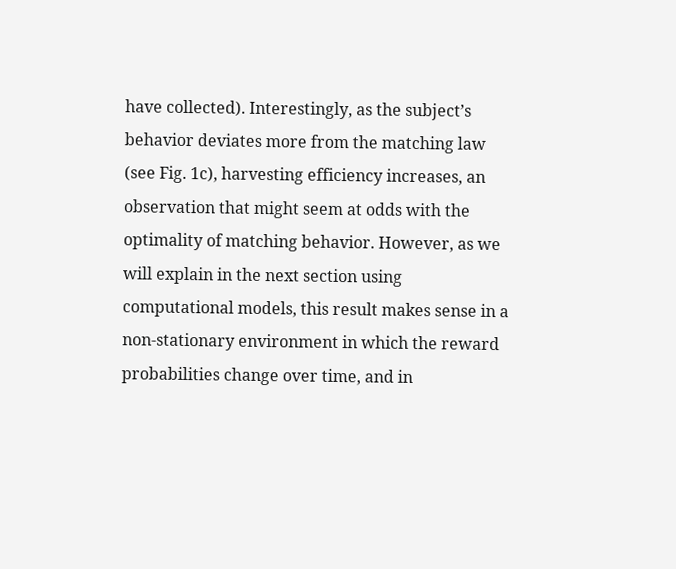have collected). Interestingly, as the subject’s behavior deviates more from the matching law (see Fig. 1c), harvesting efficiency increases, an observation that might seem at odds with the optimality of matching behavior. However, as we will explain in the next section using computational models, this result makes sense in a non-stationary environment in which the reward probabilities change over time, and in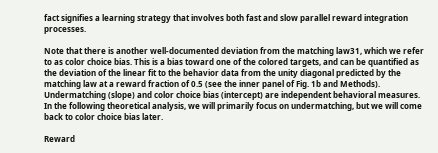fact signifies a learning strategy that involves both fast and slow parallel reward integration processes.

Note that there is another well-documented deviation from the matching law31, which we refer to as color choice bias. This is a bias toward one of the colored targets, and can be quantified as the deviation of the linear fit to the behavior data from the unity diagonal predicted by the matching law at a reward fraction of 0.5 (see the inner panel of Fig. 1b and Methods). Undermatching (slope) and color choice bias (intercept) are independent behavioral measures. In the following theoretical analysis, we will primarily focus on undermatching, but we will come back to color choice bias later.

Reward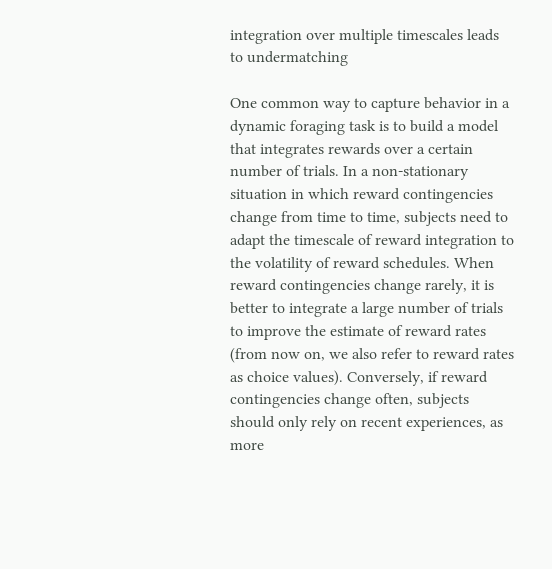integration over multiple timescales leads to undermatching

One common way to capture behavior in a dynamic foraging task is to build a model that integrates rewards over a certain number of trials. In a non-stationary situation in which reward contingencies change from time to time, subjects need to adapt the timescale of reward integration to the volatility of reward schedules. When reward contingencies change rarely, it is better to integrate a large number of trials to improve the estimate of reward rates (from now on, we also refer to reward rates as choice values). Conversely, if reward contingencies change often, subjects should only rely on recent experiences, as more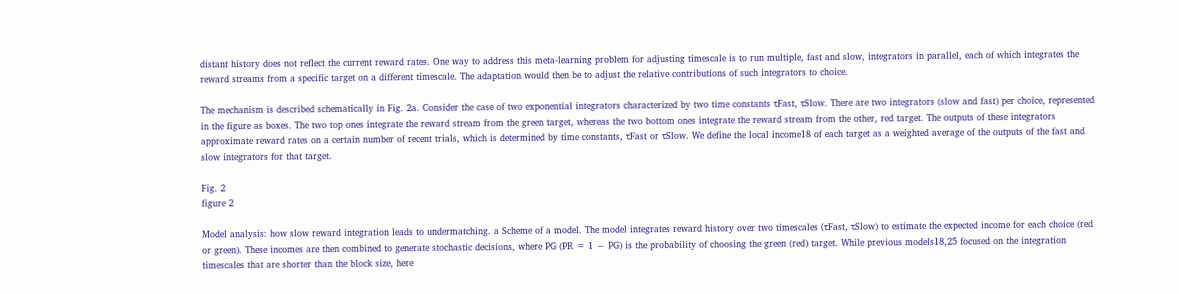distant history does not reflect the current reward rates. One way to address this meta-learning problem for adjusting timescale is to run multiple, fast and slow, integrators in parallel, each of which integrates the reward streams from a specific target on a different timescale. The adaptation would then be to adjust the relative contributions of such integrators to choice.

The mechanism is described schematically in Fig. 2a. Consider the case of two exponential integrators characterized by two time constants τFast, τSlow. There are two integrators (slow and fast) per choice, represented in the figure as boxes. The two top ones integrate the reward stream from the green target, whereas the two bottom ones integrate the reward stream from the other, red target. The outputs of these integrators approximate reward rates on a certain number of recent trials, which is determined by time constants, τFast or τSlow. We define the local income18 of each target as a weighted average of the outputs of the fast and slow integrators for that target.

Fig. 2
figure 2

Model analysis: how slow reward integration leads to undermatching. a Scheme of a model. The model integrates reward history over two timescales (τFast, τSlow) to estimate the expected income for each choice (red or green). These incomes are then combined to generate stochastic decisions, where PG (PR = 1 − PG) is the probability of choosing the green (red) target. While previous models18,25 focused on the integration timescales that are shorter than the block size, here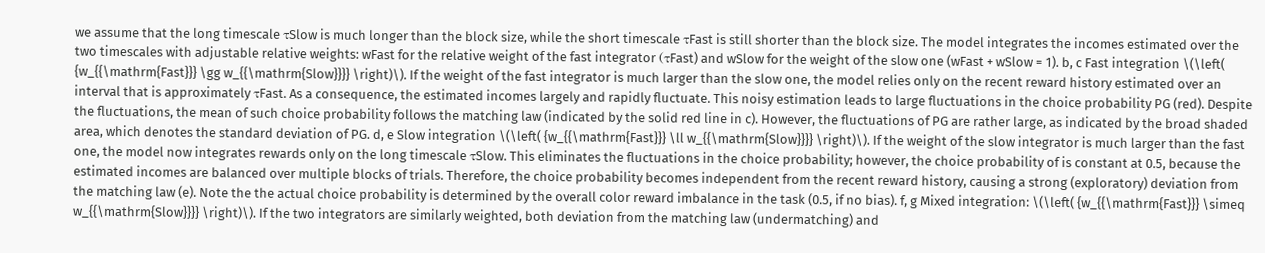we assume that the long timescale τSlow is much longer than the block size, while the short timescale τFast is still shorter than the block size. The model integrates the incomes estimated over the two timescales with adjustable relative weights: wFast for the relative weight of the fast integrator (τFast) and wSlow for the weight of the slow one (wFast + wSlow = 1). b, c Fast integration \(\left( {w_{{\mathrm{Fast}}} \gg w_{{\mathrm{Slow}}}} \right)\). If the weight of the fast integrator is much larger than the slow one, the model relies only on the recent reward history estimated over an interval that is approximately τFast. As a consequence, the estimated incomes largely and rapidly fluctuate. This noisy estimation leads to large fluctuations in the choice probability PG (red). Despite the fluctuations, the mean of such choice probability follows the matching law (indicated by the solid red line in c). However, the fluctuations of PG are rather large, as indicated by the broad shaded area, which denotes the standard deviation of PG. d, e Slow integration \(\left( {w_{{\mathrm{Fast}}} \ll w_{{\mathrm{Slow}}}} \right)\). If the weight of the slow integrator is much larger than the fast one, the model now integrates rewards only on the long timescale τSlow. This eliminates the fluctuations in the choice probability; however, the choice probability of is constant at 0.5, because the estimated incomes are balanced over multiple blocks of trials. Therefore, the choice probability becomes independent from the recent reward history, causing a strong (exploratory) deviation from the matching law (e). Note the the actual choice probability is determined by the overall color reward imbalance in the task (0.5, if no bias). f, g Mixed integration: \(\left( {w_{{\mathrm{Fast}}} \simeq w_{{\mathrm{Slow}}}} \right)\). If the two integrators are similarly weighted, both deviation from the matching law (undermatching) and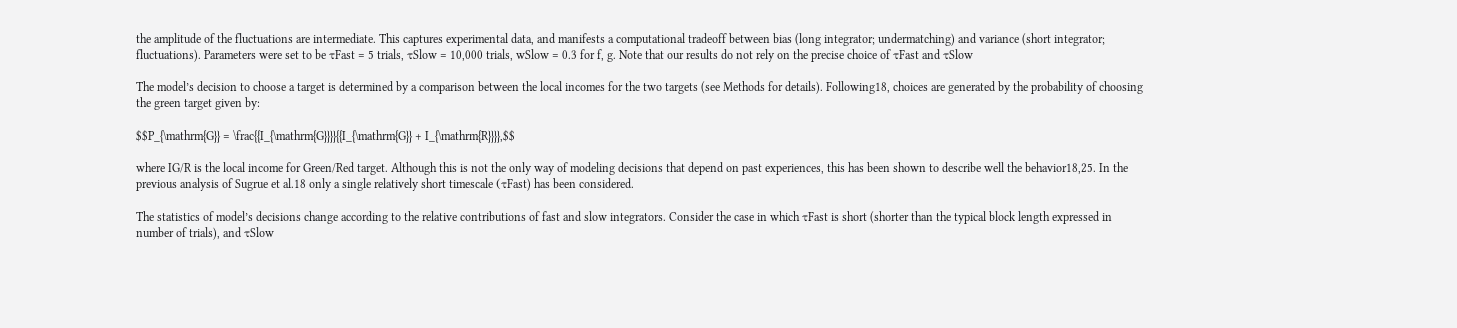the amplitude of the fluctuations are intermediate. This captures experimental data, and manifests a computational tradeoff between bias (long integrator; undermatching) and variance (short integrator; fluctuations). Parameters were set to be τFast = 5 trials, τSlow = 10,000 trials, wSlow = 0.3 for f, g. Note that our results do not rely on the precise choice of τFast and τSlow

The model’s decision to choose a target is determined by a comparison between the local incomes for the two targets (see Methods for details). Following18, choices are generated by the probability of choosing the green target given by:

$$P_{\mathrm{G}} = \frac{{I_{\mathrm{G}}}}{{I_{\mathrm{G}} + I_{\mathrm{R}}}},$$

where IG/R is the local income for Green/Red target. Although this is not the only way of modeling decisions that depend on past experiences, this has been shown to describe well the behavior18,25. In the previous analysis of Sugrue et al.18 only a single relatively short timescale (τFast) has been considered.

The statistics of model’s decisions change according to the relative contributions of fast and slow integrators. Consider the case in which τFast is short (shorter than the typical block length expressed in number of trials), and τSlow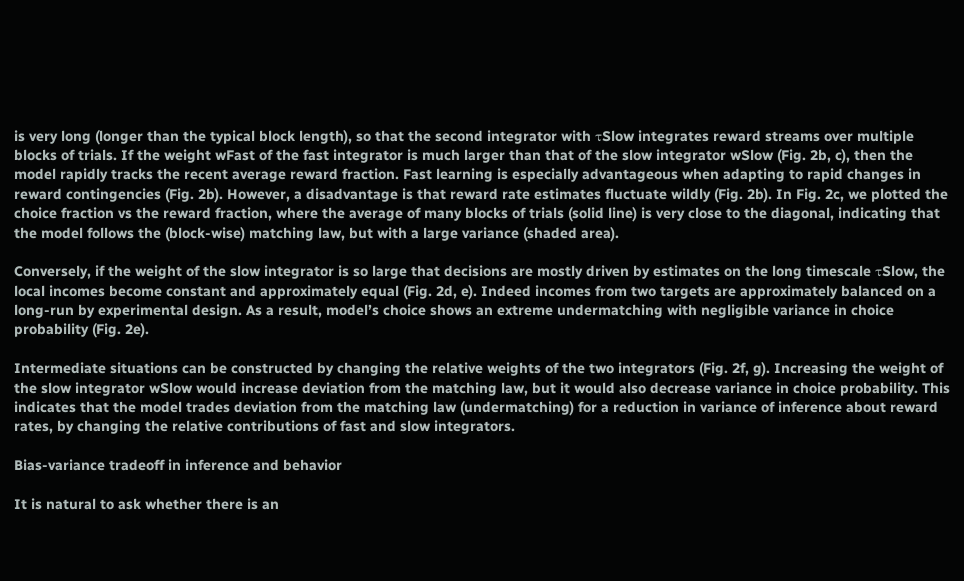is very long (longer than the typical block length), so that the second integrator with τSlow integrates reward streams over multiple blocks of trials. If the weight wFast of the fast integrator is much larger than that of the slow integrator wSlow (Fig. 2b, c), then the model rapidly tracks the recent average reward fraction. Fast learning is especially advantageous when adapting to rapid changes in reward contingencies (Fig. 2b). However, a disadvantage is that reward rate estimates fluctuate wildly (Fig. 2b). In Fig. 2c, we plotted the choice fraction vs the reward fraction, where the average of many blocks of trials (solid line) is very close to the diagonal, indicating that the model follows the (block-wise) matching law, but with a large variance (shaded area).

Conversely, if the weight of the slow integrator is so large that decisions are mostly driven by estimates on the long timescale τSlow, the local incomes become constant and approximately equal (Fig. 2d, e). Indeed incomes from two targets are approximately balanced on a long-run by experimental design. As a result, model’s choice shows an extreme undermatching with negligible variance in choice probability (Fig. 2e).

Intermediate situations can be constructed by changing the relative weights of the two integrators (Fig. 2f, g). Increasing the weight of the slow integrator wSlow would increase deviation from the matching law, but it would also decrease variance in choice probability. This indicates that the model trades deviation from the matching law (undermatching) for a reduction in variance of inference about reward rates, by changing the relative contributions of fast and slow integrators.

Bias-variance tradeoff in inference and behavior

It is natural to ask whether there is an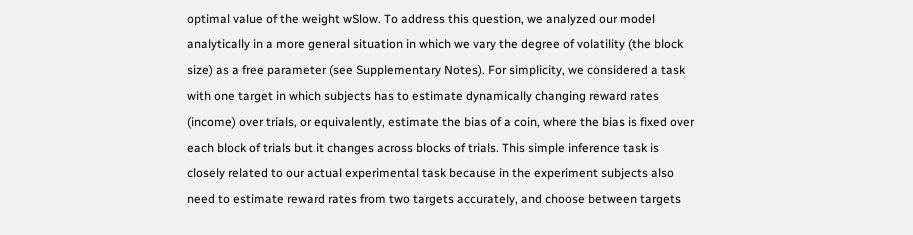optimal value of the weight wSlow. To address this question, we analyzed our model analytically in a more general situation in which we vary the degree of volatility (the block size) as a free parameter (see Supplementary Notes). For simplicity, we considered a task with one target in which subjects has to estimate dynamically changing reward rates (income) over trials, or equivalently, estimate the bias of a coin, where the bias is fixed over each block of trials but it changes across blocks of trials. This simple inference task is closely related to our actual experimental task because in the experiment subjects also need to estimate reward rates from two targets accurately, and choose between targets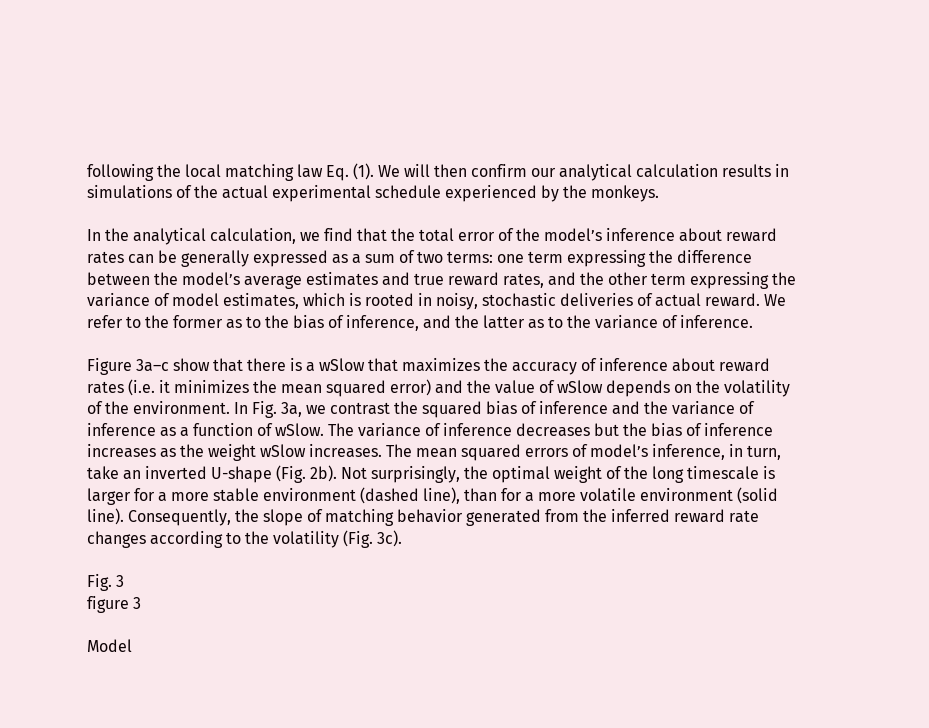following the local matching law Eq. (1). We will then confirm our analytical calculation results in simulations of the actual experimental schedule experienced by the monkeys.

In the analytical calculation, we find that the total error of the model’s inference about reward rates can be generally expressed as a sum of two terms: one term expressing the difference between the model’s average estimates and true reward rates, and the other term expressing the variance of model estimates, which is rooted in noisy, stochastic deliveries of actual reward. We refer to the former as to the bias of inference, and the latter as to the variance of inference.

Figure 3a–c show that there is a wSlow that maximizes the accuracy of inference about reward rates (i.e. it minimizes the mean squared error) and the value of wSlow depends on the volatility of the environment. In Fig. 3a, we contrast the squared bias of inference and the variance of inference as a function of wSlow. The variance of inference decreases but the bias of inference increases as the weight wSlow increases. The mean squared errors of model’s inference, in turn, take an inverted U-shape (Fig. 2b). Not surprisingly, the optimal weight of the long timescale is larger for a more stable environment (dashed line), than for a more volatile environment (solid line). Consequently, the slope of matching behavior generated from the inferred reward rate changes according to the volatility (Fig. 3c).

Fig. 3
figure 3

Model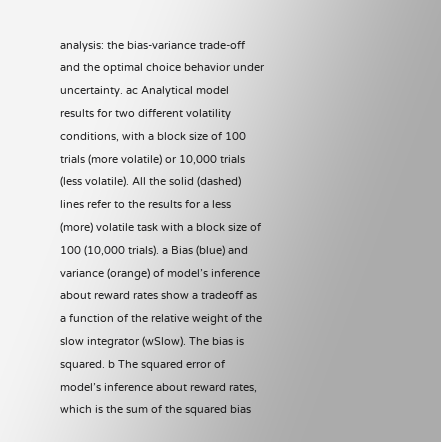analysis: the bias-variance trade-off and the optimal choice behavior under uncertainty. ac Analytical model results for two different volatility conditions, with a block size of 100 trials (more volatile) or 10,000 trials (less volatile). All the solid (dashed) lines refer to the results for a less (more) volatile task with a block size of 100 (10,000 trials). a Bias (blue) and variance (orange) of model’s inference about reward rates show a tradeoff as a function of the relative weight of the slow integrator (wSlow). The bias is squared. b The squared error of model’s inference about reward rates, which is the sum of the squared bias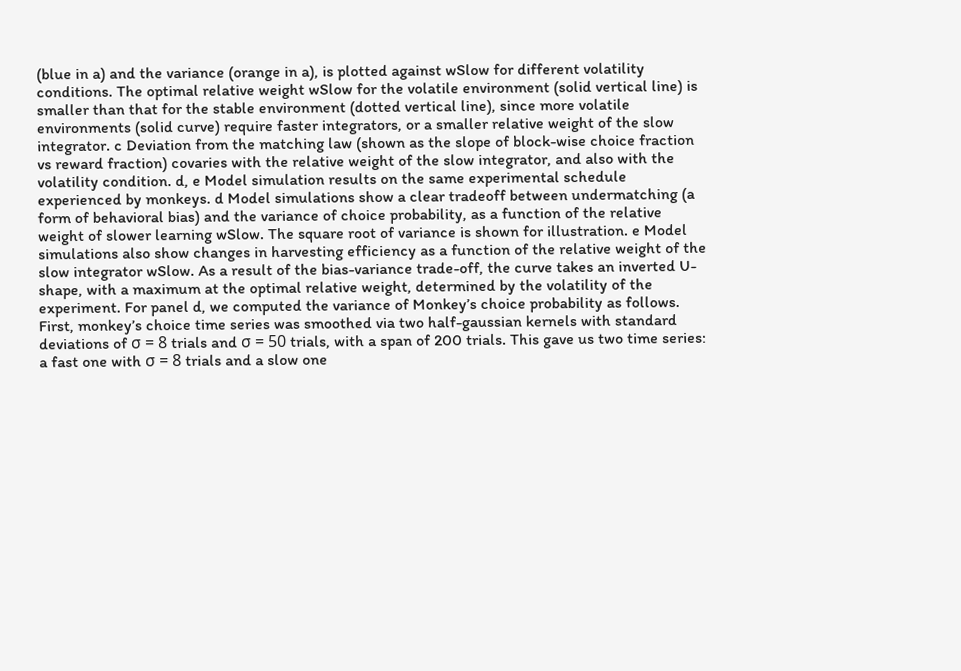(blue in a) and the variance (orange in a), is plotted against wSlow for different volatility conditions. The optimal relative weight wSlow for the volatile environment (solid vertical line) is smaller than that for the stable environment (dotted vertical line), since more volatile environments (solid curve) require faster integrators, or a smaller relative weight of the slow integrator. c Deviation from the matching law (shown as the slope of block-wise choice fraction vs reward fraction) covaries with the relative weight of the slow integrator, and also with the volatility condition. d, e Model simulation results on the same experimental schedule experienced by monkeys. d Model simulations show a clear tradeoff between undermatching (a form of behavioral bias) and the variance of choice probability, as a function of the relative weight of slower learning wSlow. The square root of variance is shown for illustration. e Model simulations also show changes in harvesting efficiency as a function of the relative weight of the slow integrator wSlow. As a result of the bias-variance trade-off, the curve takes an inverted U-shape, with a maximum at the optimal relative weight, determined by the volatility of the experiment. For panel d, we computed the variance of Monkey’s choice probability as follows. First, monkey’s choice time series was smoothed via two half-gaussian kernels with standard deviations of σ = 8 trials and σ = 50 trials, with a span of 200 trials. This gave us two time series: a fast one with σ = 8 trials and a slow one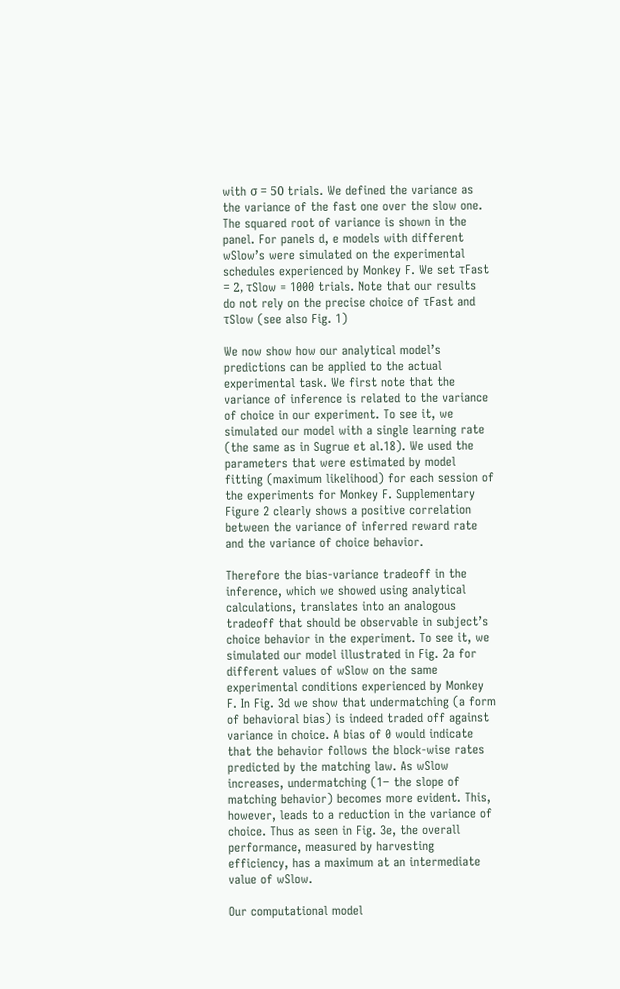with σ = 50 trials. We defined the variance as the variance of the fast one over the slow one. The squared root of variance is shown in the panel. For panels d, e models with different wSlow’s were simulated on the experimental schedules experienced by Monkey F. We set τFast = 2, τSlow = 1000 trials. Note that our results do not rely on the precise choice of τFast and τSlow (see also Fig. 1)

We now show how our analytical model’s predictions can be applied to the actual experimental task. We first note that the variance of inference is related to the variance of choice in our experiment. To see it, we simulated our model with a single learning rate (the same as in Sugrue et al.18). We used the parameters that were estimated by model fitting (maximum likelihood) for each session of the experiments for Monkey F. Supplementary Figure 2 clearly shows a positive correlation between the variance of inferred reward rate and the variance of choice behavior.

Therefore the bias-variance tradeoff in the inference, which we showed using analytical calculations, translates into an analogous tradeoff that should be observable in subject’s choice behavior in the experiment. To see it, we simulated our model illustrated in Fig. 2a for different values of wSlow on the same experimental conditions experienced by Monkey F. In Fig. 3d we show that undermatching (a form of behavioral bias) is indeed traded off against variance in choice. A bias of 0 would indicate that the behavior follows the block-wise rates predicted by the matching law. As wSlow increases, undermatching (1− the slope of matching behavior) becomes more evident. This, however, leads to a reduction in the variance of choice. Thus as seen in Fig. 3e, the overall performance, measured by harvesting efficiency, has a maximum at an intermediate value of wSlow.

Our computational model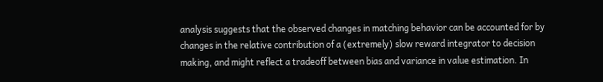analysis suggests that the observed changes in matching behavior can be accounted for by changes in the relative contribution of a (extremely) slow reward integrator to decision making, and might reflect a tradeoff between bias and variance in value estimation. In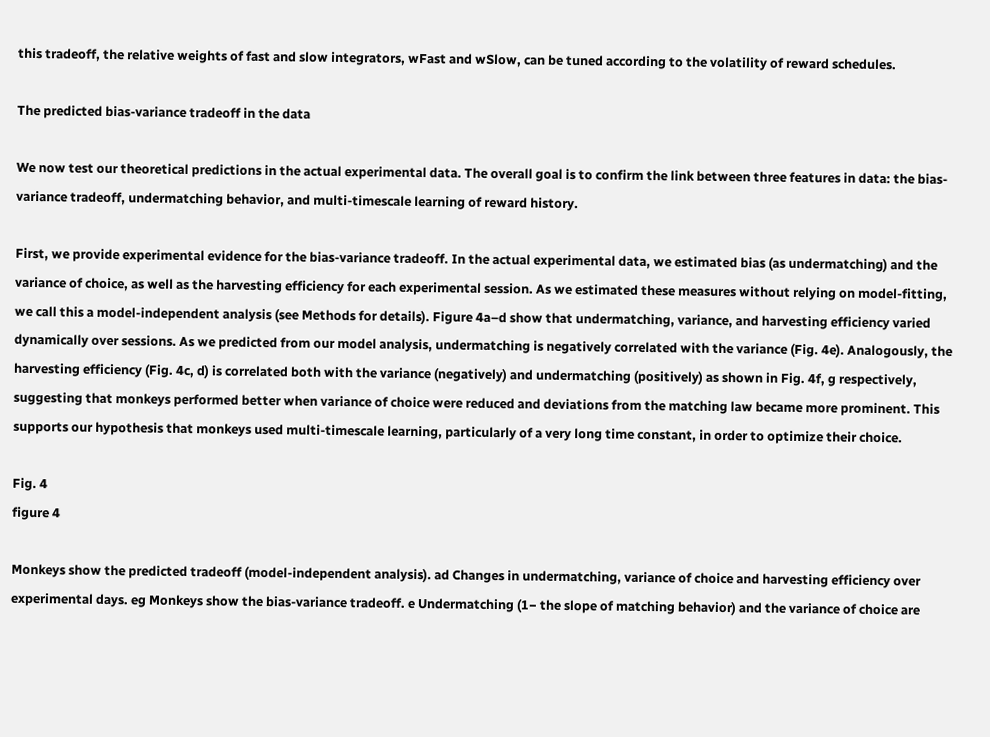this tradeoff, the relative weights of fast and slow integrators, wFast and wSlow, can be tuned according to the volatility of reward schedules.

The predicted bias-variance tradeoff in the data

We now test our theoretical predictions in the actual experimental data. The overall goal is to confirm the link between three features in data: the bias-variance tradeoff, undermatching behavior, and multi-timescale learning of reward history.

First, we provide experimental evidence for the bias-variance tradeoff. In the actual experimental data, we estimated bias (as undermatching) and the variance of choice, as well as the harvesting efficiency for each experimental session. As we estimated these measures without relying on model-fitting, we call this a model-independent analysis (see Methods for details). Figure 4a–d show that undermatching, variance, and harvesting efficiency varied dynamically over sessions. As we predicted from our model analysis, undermatching is negatively correlated with the variance (Fig. 4e). Analogously, the harvesting efficiency (Fig. 4c, d) is correlated both with the variance (negatively) and undermatching (positively) as shown in Fig. 4f, g respectively, suggesting that monkeys performed better when variance of choice were reduced and deviations from the matching law became more prominent. This supports our hypothesis that monkeys used multi-timescale learning, particularly of a very long time constant, in order to optimize their choice.

Fig. 4
figure 4

Monkeys show the predicted tradeoff (model-independent analysis). ad Changes in undermatching, variance of choice and harvesting efficiency over experimental days. eg Monkeys show the bias-variance tradeoff. e Undermatching (1− the slope of matching behavior) and the variance of choice are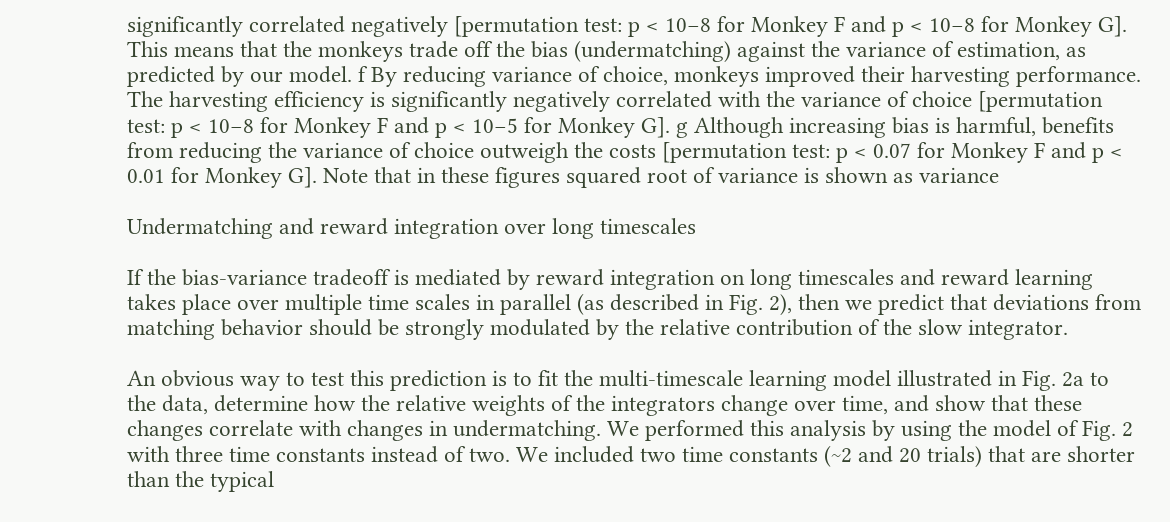significantly correlated negatively [permutation test: p < 10−8 for Monkey F and p < 10−8 for Monkey G]. This means that the monkeys trade off the bias (undermatching) against the variance of estimation, as predicted by our model. f By reducing variance of choice, monkeys improved their harvesting performance. The harvesting efficiency is significantly negatively correlated with the variance of choice [permutation test: p < 10−8 for Monkey F and p < 10−5 for Monkey G]. g Although increasing bias is harmful, benefits from reducing the variance of choice outweigh the costs [permutation test: p < 0.07 for Monkey F and p < 0.01 for Monkey G]. Note that in these figures squared root of variance is shown as variance

Undermatching and reward integration over long timescales

If the bias-variance tradeoff is mediated by reward integration on long timescales and reward learning takes place over multiple time scales in parallel (as described in Fig. 2), then we predict that deviations from matching behavior should be strongly modulated by the relative contribution of the slow integrator.

An obvious way to test this prediction is to fit the multi-timescale learning model illustrated in Fig. 2a to the data, determine how the relative weights of the integrators change over time, and show that these changes correlate with changes in undermatching. We performed this analysis by using the model of Fig. 2 with three time constants instead of two. We included two time constants (~2 and 20 trials) that are shorter than the typical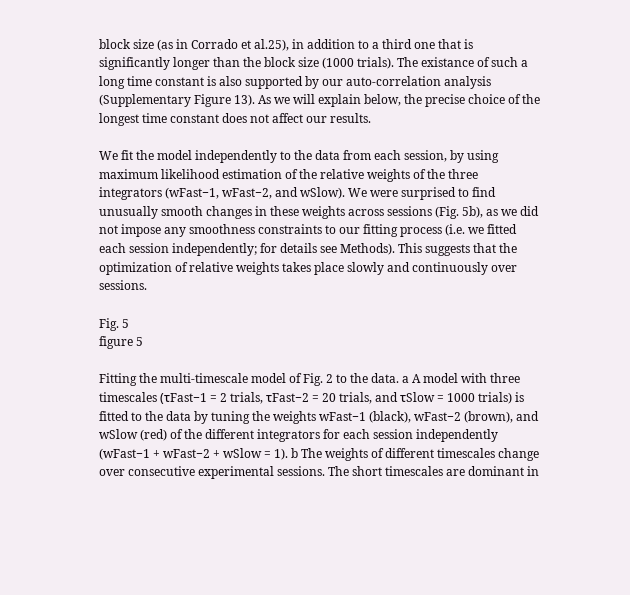block size (as in Corrado et al.25), in addition to a third one that is significantly longer than the block size (1000 trials). The existance of such a long time constant is also supported by our auto-correlation analysis (Supplementary Figure 13). As we will explain below, the precise choice of the longest time constant does not affect our results.

We fit the model independently to the data from each session, by using maximum likelihood estimation of the relative weights of the three integrators (wFast−1, wFast−2, and wSlow). We were surprised to find unusually smooth changes in these weights across sessions (Fig. 5b), as we did not impose any smoothness constraints to our fitting process (i.e. we fitted each session independently; for details see Methods). This suggests that the optimization of relative weights takes place slowly and continuously over sessions.

Fig. 5
figure 5

Fitting the multi-timescale model of Fig. 2 to the data. a A model with three timescales (τFast−1 = 2 trials, τFast−2 = 20 trials, and τSlow = 1000 trials) is fitted to the data by tuning the weights wFast−1 (black), wFast−2 (brown), and wSlow (red) of the different integrators for each session independently (wFast−1 + wFast−2 + wSlow = 1). b The weights of different timescales change over consecutive experimental sessions. The short timescales are dominant in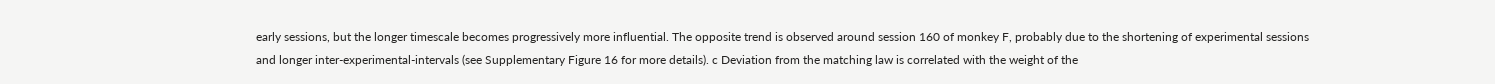early sessions, but the longer timescale becomes progressively more influential. The opposite trend is observed around session 160 of monkey F, probably due to the shortening of experimental sessions and longer inter-experimental-intervals (see Supplementary Figure 16 for more details). c Deviation from the matching law is correlated with the weight of the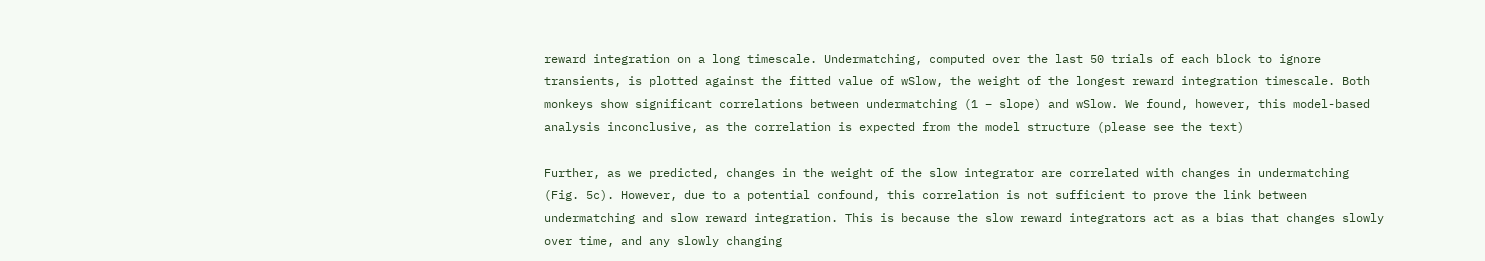reward integration on a long timescale. Undermatching, computed over the last 50 trials of each block to ignore transients, is plotted against the fitted value of wSlow, the weight of the longest reward integration timescale. Both monkeys show significant correlations between undermatching (1 − slope) and wSlow. We found, however, this model-based analysis inconclusive, as the correlation is expected from the model structure (please see the text)

Further, as we predicted, changes in the weight of the slow integrator are correlated with changes in undermatching (Fig. 5c). However, due to a potential confound, this correlation is not sufficient to prove the link between undermatching and slow reward integration. This is because the slow reward integrators act as a bias that changes slowly over time, and any slowly changing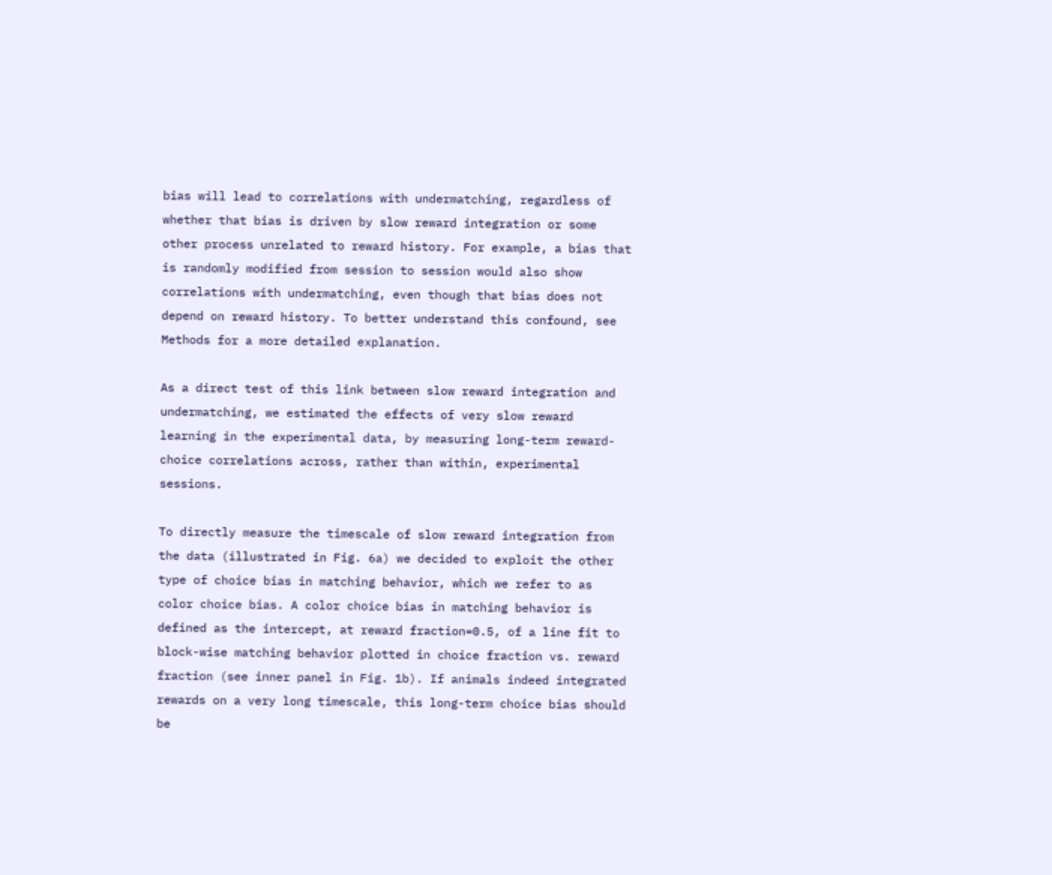bias will lead to correlations with undermatching, regardless of whether that bias is driven by slow reward integration or some other process unrelated to reward history. For example, a bias that is randomly modified from session to session would also show correlations with undermatching, even though that bias does not depend on reward history. To better understand this confound, see Methods for a more detailed explanation.

As a direct test of this link between slow reward integration and undermatching, we estimated the effects of very slow reward learning in the experimental data, by measuring long-term reward-choice correlations across, rather than within, experimental sessions.

To directly measure the timescale of slow reward integration from the data (illustrated in Fig. 6a) we decided to exploit the other type of choice bias in matching behavior, which we refer to as color choice bias. A color choice bias in matching behavior is defined as the intercept, at reward fraction=0.5, of a line fit to block-wise matching behavior plotted in choice fraction vs. reward fraction (see inner panel in Fig. 1b). If animals indeed integrated rewards on a very long timescale, this long-term choice bias should be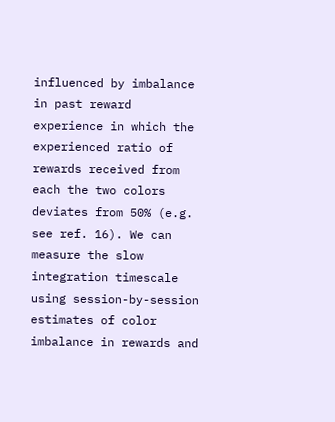influenced by imbalance in past reward experience in which the experienced ratio of rewards received from each the two colors deviates from 50% (e.g. see ref. 16). We can measure the slow integration timescale using session-by-session estimates of color imbalance in rewards and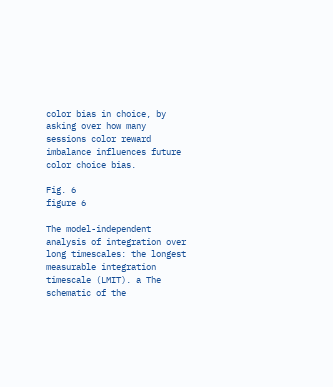color bias in choice, by asking over how many sessions color reward imbalance influences future color choice bias.

Fig. 6
figure 6

The model-independent analysis of integration over long timescales: the longest measurable integration timescale (LMIT). a The schematic of the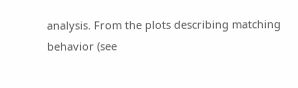analysis. From the plots describing matching behavior (see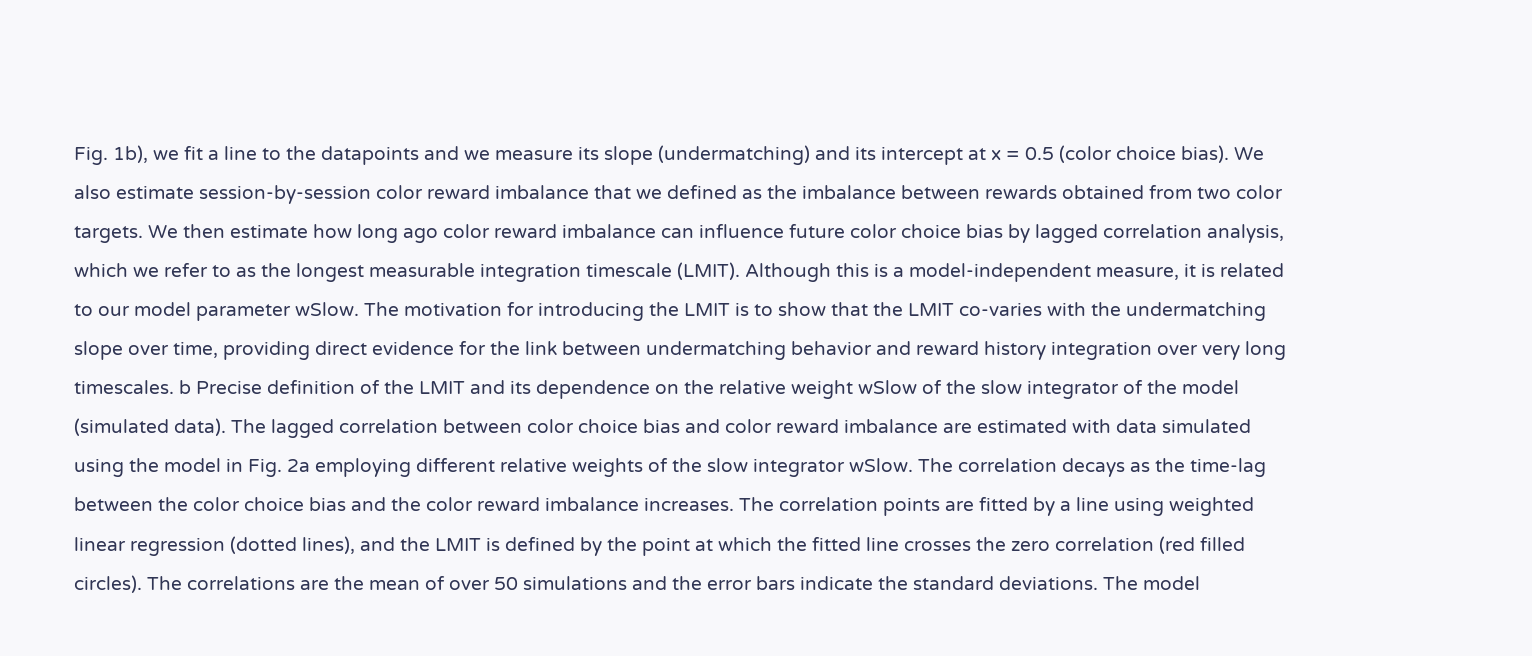Fig. 1b), we fit a line to the datapoints and we measure its slope (undermatching) and its intercept at x = 0.5 (color choice bias). We also estimate session-by-session color reward imbalance that we defined as the imbalance between rewards obtained from two color targets. We then estimate how long ago color reward imbalance can influence future color choice bias by lagged correlation analysis, which we refer to as the longest measurable integration timescale (LMIT). Although this is a model-independent measure, it is related to our model parameter wSlow. The motivation for introducing the LMIT is to show that the LMIT co-varies with the undermatching slope over time, providing direct evidence for the link between undermatching behavior and reward history integration over very long timescales. b Precise definition of the LMIT and its dependence on the relative weight wSlow of the slow integrator of the model (simulated data). The lagged correlation between color choice bias and color reward imbalance are estimated with data simulated using the model in Fig. 2a employing different relative weights of the slow integrator wSlow. The correlation decays as the time-lag between the color choice bias and the color reward imbalance increases. The correlation points are fitted by a line using weighted linear regression (dotted lines), and the LMIT is defined by the point at which the fitted line crosses the zero correlation (red filled circles). The correlations are the mean of over 50 simulations and the error bars indicate the standard deviations. The model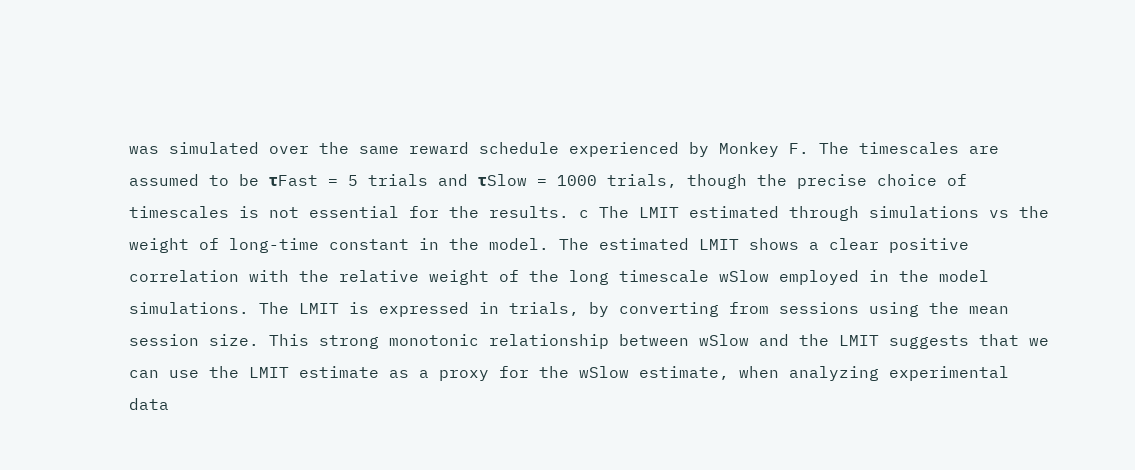was simulated over the same reward schedule experienced by Monkey F. The timescales are assumed to be τFast = 5 trials and τSlow = 1000 trials, though the precise choice of timescales is not essential for the results. c The LMIT estimated through simulations vs the weight of long-time constant in the model. The estimated LMIT shows a clear positive correlation with the relative weight of the long timescale wSlow employed in the model simulations. The LMIT is expressed in trials, by converting from sessions using the mean session size. This strong monotonic relationship between wSlow and the LMIT suggests that we can use the LMIT estimate as a proxy for the wSlow estimate, when analyzing experimental data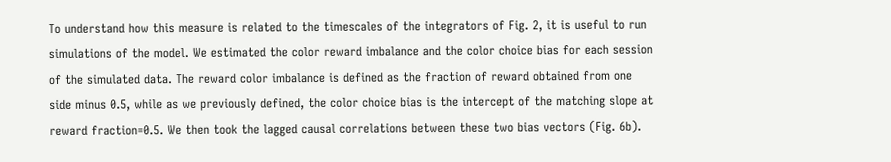To understand how this measure is related to the timescales of the integrators of Fig. 2, it is useful to run simulations of the model. We estimated the color reward imbalance and the color choice bias for each session of the simulated data. The reward color imbalance is defined as the fraction of reward obtained from one side minus 0.5, while as we previously defined, the color choice bias is the intercept of the matching slope at reward fraction=0.5. We then took the lagged causal correlations between these two bias vectors (Fig. 6b).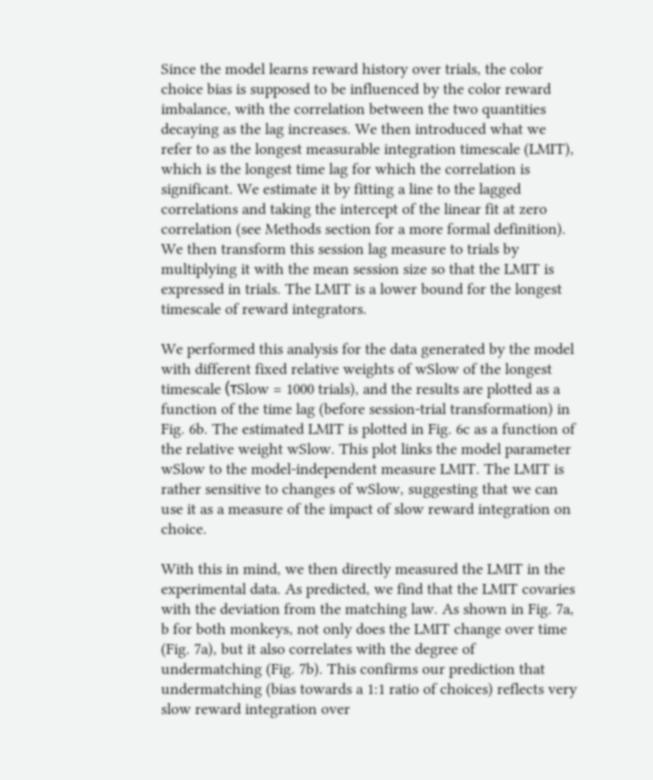Since the model learns reward history over trials, the color choice bias is supposed to be influenced by the color reward imbalance, with the correlation between the two quantities decaying as the lag increases. We then introduced what we refer to as the longest measurable integration timescale (LMIT), which is the longest time lag for which the correlation is significant. We estimate it by fitting a line to the lagged correlations and taking the intercept of the linear fit at zero correlation (see Methods section for a more formal definition). We then transform this session lag measure to trials by multiplying it with the mean session size so that the LMIT is expressed in trials. The LMIT is a lower bound for the longest timescale of reward integrators.

We performed this analysis for the data generated by the model with different fixed relative weights of wSlow of the longest timescale (τSlow = 1000 trials), and the results are plotted as a function of the time lag (before session-trial transformation) in Fig. 6b. The estimated LMIT is plotted in Fig. 6c as a function of the relative weight wSlow. This plot links the model parameter wSlow to the model-independent measure LMIT. The LMIT is rather sensitive to changes of wSlow, suggesting that we can use it as a measure of the impact of slow reward integration on choice.

With this in mind, we then directly measured the LMIT in the experimental data. As predicted, we find that the LMIT covaries with the deviation from the matching law. As shown in Fig. 7a, b for both monkeys, not only does the LMIT change over time (Fig. 7a), but it also correlates with the degree of undermatching (Fig. 7b). This confirms our prediction that undermatching (bias towards a 1:1 ratio of choices) reflects very slow reward integration over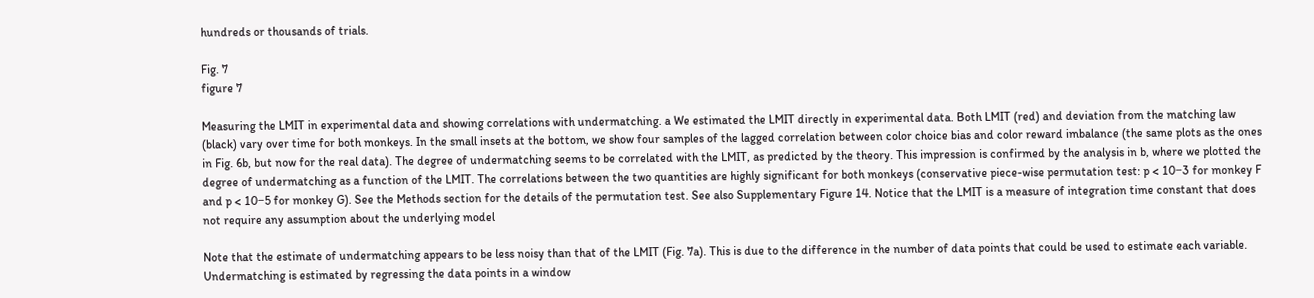hundreds or thousands of trials.

Fig. 7
figure 7

Measuring the LMIT in experimental data and showing correlations with undermatching. a We estimated the LMIT directly in experimental data. Both LMIT (red) and deviation from the matching law (black) vary over time for both monkeys. In the small insets at the bottom, we show four samples of the lagged correlation between color choice bias and color reward imbalance (the same plots as the ones in Fig. 6b, but now for the real data). The degree of undermatching seems to be correlated with the LMIT, as predicted by the theory. This impression is confirmed by the analysis in b, where we plotted the degree of undermatching as a function of the LMIT. The correlations between the two quantities are highly significant for both monkeys (conservative piece-wise permutation test: p < 10−3 for monkey F and p < 10−5 for monkey G). See the Methods section for the details of the permutation test. See also Supplementary Figure 14. Notice that the LMIT is a measure of integration time constant that does not require any assumption about the underlying model

Note that the estimate of undermatching appears to be less noisy than that of the LMIT (Fig. 7a). This is due to the difference in the number of data points that could be used to estimate each variable. Undermatching is estimated by regressing the data points in a window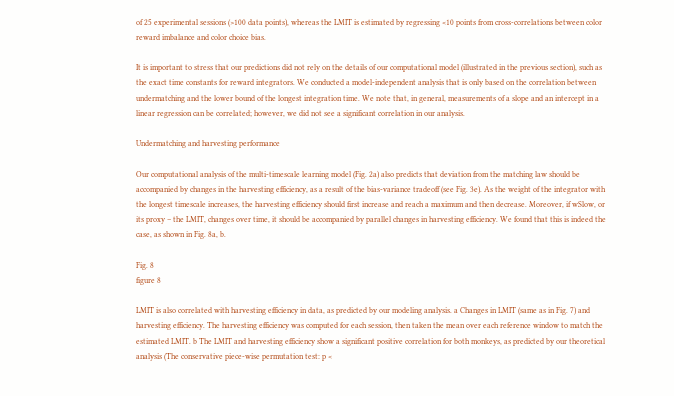of 25 experimental sessions (>100 data points), whereas the LMIT is estimated by regressing <10 points from cross-correlations between color reward imbalance and color choice bias.

It is important to stress that our predictions did not rely on the details of our computational model (illustrated in the previous section), such as the exact time constants for reward integrators. We conducted a model-independent analysis that is only based on the correlation between undermatching and the lower bound of the longest integration time. We note that, in general, measurements of a slope and an intercept in a linear regression can be correlated; however, we did not see a significant correlation in our analysis.

Undermatching and harvesting performance

Our computational analysis of the multi-timescale learning model (Fig. 2a) also predicts that deviation from the matching law should be accompanied by changes in the harvesting efficiency, as a result of the bias-variance tradeoff (see Fig. 3e). As the weight of the integrator with the longest timescale increases, the harvesting efficiency should first increase and reach a maximum and then decrease. Moreover, if wSlow, or its proxy – the LMIT, changes over time, it should be accompanied by parallel changes in harvesting efficiency. We found that this is indeed the case, as shown in Fig. 8a, b.

Fig. 8
figure 8

LMIT is also correlated with harvesting efficiency in data, as predicted by our modeling analysis. a Changes in LMIT (same as in Fig. 7) and harvesting efficiency. The harvesting efficiency was computed for each session, then taken the mean over each reference window to match the estimated LMIT. b The LMIT and harvesting efficiency show a significant positive correlation for both monkeys, as predicted by our theoretical analysis (The conservative piece-wise permutation test: p <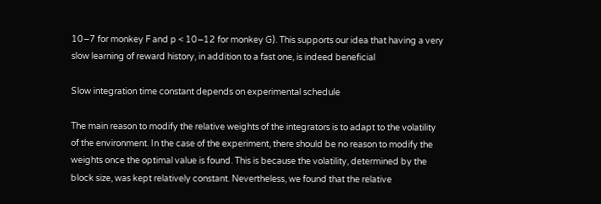10−7 for monkey F and p < 10−12 for monkey G). This supports our idea that having a very slow learning of reward history, in addition to a fast one, is indeed beneficial

Slow integration time constant depends on experimental schedule

The main reason to modify the relative weights of the integrators is to adapt to the volatility of the environment. In the case of the experiment, there should be no reason to modify the weights once the optimal value is found. This is because the volatility, determined by the block size, was kept relatively constant. Nevertheless, we found that the relative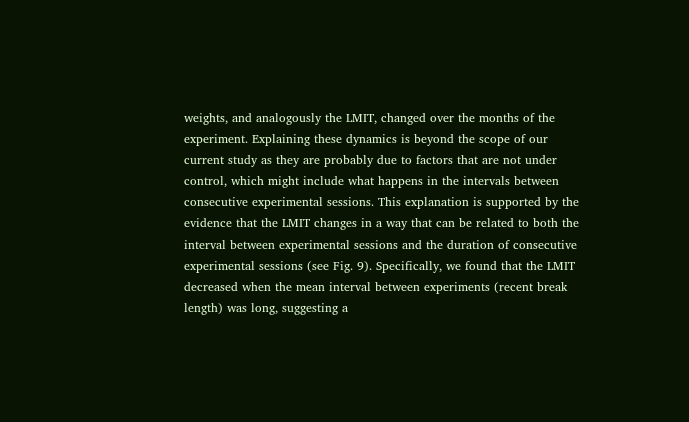weights, and analogously the LMIT, changed over the months of the experiment. Explaining these dynamics is beyond the scope of our current study as they are probably due to factors that are not under control, which might include what happens in the intervals between consecutive experimental sessions. This explanation is supported by the evidence that the LMIT changes in a way that can be related to both the interval between experimental sessions and the duration of consecutive experimental sessions (see Fig. 9). Specifically, we found that the LMIT decreased when the mean interval between experiments (recent break length) was long, suggesting a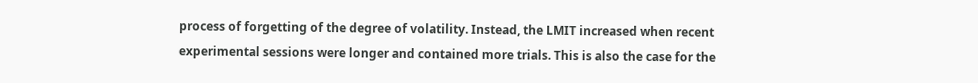process of forgetting of the degree of volatility. Instead, the LMIT increased when recent experimental sessions were longer and contained more trials. This is also the case for the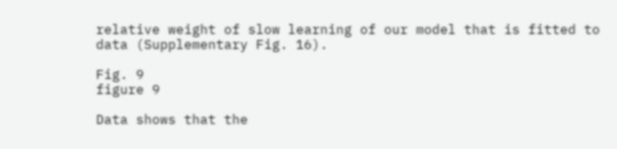relative weight of slow learning of our model that is fitted to data (Supplementary Fig. 16).

Fig. 9
figure 9

Data shows that the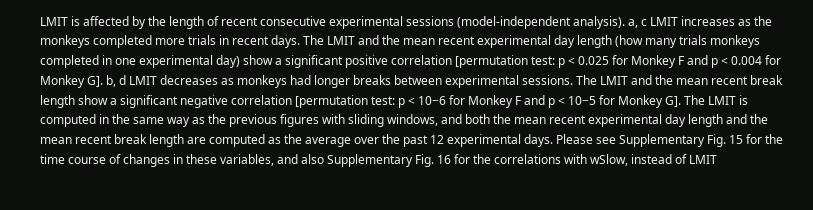LMIT is affected by the length of recent consecutive experimental sessions (model-independent analysis). a, c LMIT increases as the monkeys completed more trials in recent days. The LMIT and the mean recent experimental day length (how many trials monkeys completed in one experimental day) show a significant positive correlation [permutation test: p < 0.025 for Monkey F and p < 0.004 for Monkey G]. b, d LMIT decreases as monkeys had longer breaks between experimental sessions. The LMIT and the mean recent break length show a significant negative correlation [permutation test: p < 10−6 for Monkey F and p < 10−5 for Monkey G]. The LMIT is computed in the same way as the previous figures with sliding windows, and both the mean recent experimental day length and the mean recent break length are computed as the average over the past 12 experimental days. Please see Supplementary Fig. 15 for the time course of changes in these variables, and also Supplementary Fig. 16 for the correlations with wSlow, instead of LMIT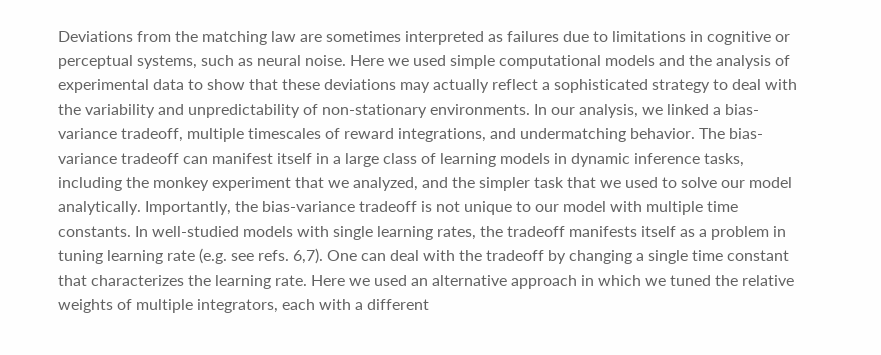Deviations from the matching law are sometimes interpreted as failures due to limitations in cognitive or perceptual systems, such as neural noise. Here we used simple computational models and the analysis of experimental data to show that these deviations may actually reflect a sophisticated strategy to deal with the variability and unpredictability of non-stationary environments. In our analysis, we linked a bias-variance tradeoff, multiple timescales of reward integrations, and undermatching behavior. The bias-variance tradeoff can manifest itself in a large class of learning models in dynamic inference tasks, including the monkey experiment that we analyzed, and the simpler task that we used to solve our model analytically. Importantly, the bias-variance tradeoff is not unique to our model with multiple time constants. In well-studied models with single learning rates, the tradeoff manifests itself as a problem in tuning learning rate (e.g. see refs. 6,7). One can deal with the tradeoff by changing a single time constant that characterizes the learning rate. Here we used an alternative approach in which we tuned the relative weights of multiple integrators, each with a different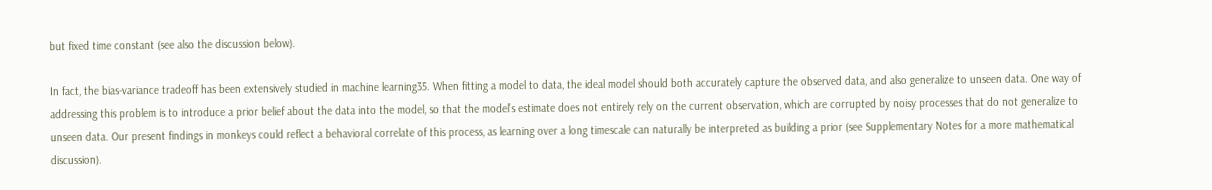but fixed time constant (see also the discussion below).

In fact, the bias-variance tradeoff has been extensively studied in machine learning35. When fitting a model to data, the ideal model should both accurately capture the observed data, and also generalize to unseen data. One way of addressing this problem is to introduce a prior belief about the data into the model, so that the model’s estimate does not entirely rely on the current observation, which are corrupted by noisy processes that do not generalize to unseen data. Our present findings in monkeys could reflect a behavioral correlate of this process, as learning over a long timescale can naturally be interpreted as building a prior (see Supplementary Notes for a more mathematical discussion).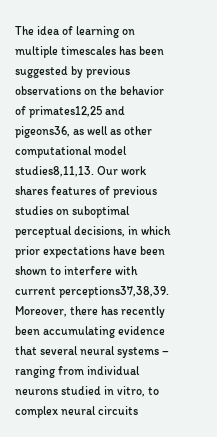The idea of learning on multiple timescales has been suggested by previous observations on the behavior of primates12,25 and pigeons36, as well as other computational model studies8,11,13. Our work shares features of previous studies on suboptimal perceptual decisions, in which prior expectations have been shown to interfere with current perceptions37,38,39. Moreover, there has recently been accumulating evidence that several neural systems – ranging from individual neurons studied in vitro, to complex neural circuits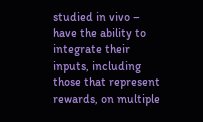studied in vivo – have the ability to integrate their inputs, including those that represent rewards, on multiple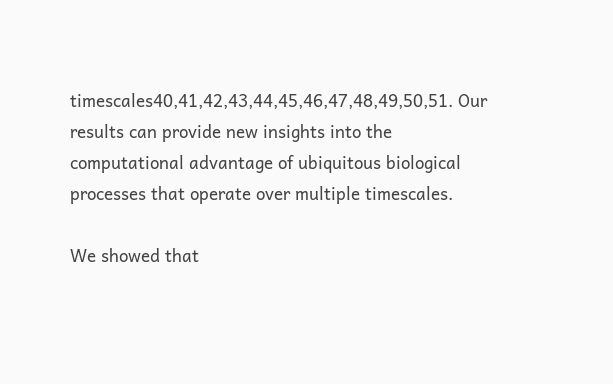timescales40,41,42,43,44,45,46,47,48,49,50,51. Our results can provide new insights into the computational advantage of ubiquitous biological processes that operate over multiple timescales.

We showed that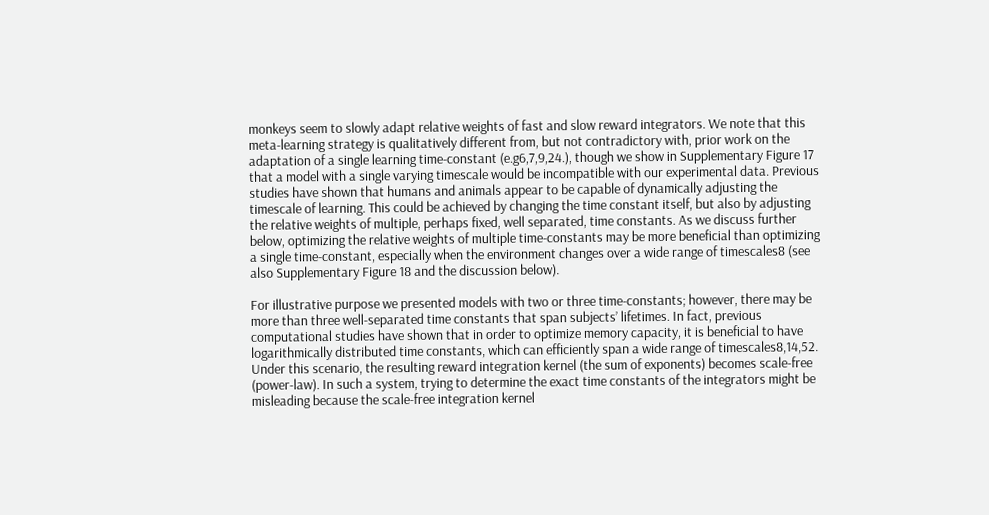monkeys seem to slowly adapt relative weights of fast and slow reward integrators. We note that this meta-learning strategy is qualitatively different from, but not contradictory with, prior work on the adaptation of a single learning time-constant (e.g6,7,9,24.), though we show in Supplementary Figure 17 that a model with a single varying timescale would be incompatible with our experimental data. Previous studies have shown that humans and animals appear to be capable of dynamically adjusting the timescale of learning. This could be achieved by changing the time constant itself, but also by adjusting the relative weights of multiple, perhaps fixed, well separated, time constants. As we discuss further below, optimizing the relative weights of multiple time-constants may be more beneficial than optimizing a single time-constant, especially when the environment changes over a wide range of timescales8 (see also Supplementary Figure 18 and the discussion below).

For illustrative purpose we presented models with two or three time-constants; however, there may be more than three well-separated time constants that span subjects’ lifetimes. In fact, previous computational studies have shown that in order to optimize memory capacity, it is beneficial to have logarithmically distributed time constants, which can efficiently span a wide range of timescales8,14,52. Under this scenario, the resulting reward integration kernel (the sum of exponents) becomes scale-free (power-law). In such a system, trying to determine the exact time constants of the integrators might be misleading because the scale-free integration kernel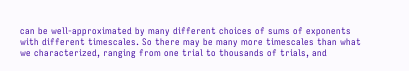can be well-approximated by many different choices of sums of exponents with different timescales. So there may be many more timescales than what we characterized, ranging from one trial to thousands of trials, and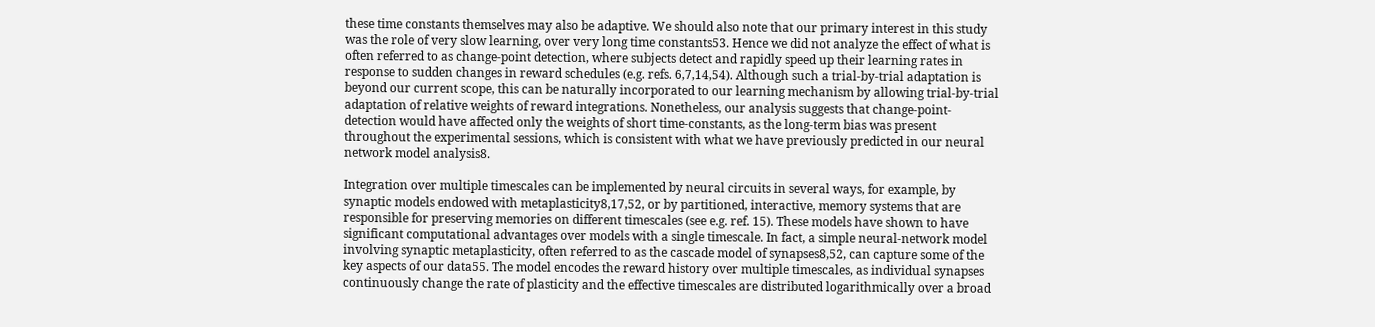these time constants themselves may also be adaptive. We should also note that our primary interest in this study was the role of very slow learning, over very long time constants53. Hence we did not analyze the effect of what is often referred to as change-point detection, where subjects detect and rapidly speed up their learning rates in response to sudden changes in reward schedules (e.g. refs. 6,7,14,54). Although such a trial-by-trial adaptation is beyond our current scope, this can be naturally incorporated to our learning mechanism by allowing trial-by-trial adaptation of relative weights of reward integrations. Nonetheless, our analysis suggests that change-point-detection would have affected only the weights of short time-constants, as the long-term bias was present throughout the experimental sessions, which is consistent with what we have previously predicted in our neural network model analysis8.

Integration over multiple timescales can be implemented by neural circuits in several ways, for example, by synaptic models endowed with metaplasticity8,17,52, or by partitioned, interactive, memory systems that are responsible for preserving memories on different timescales (see e.g. ref. 15). These models have shown to have significant computational advantages over models with a single timescale. In fact, a simple neural-network model involving synaptic metaplasticity, often referred to as the cascade model of synapses8,52, can capture some of the key aspects of our data55. The model encodes the reward history over multiple timescales, as individual synapses continuously change the rate of plasticity and the effective timescales are distributed logarithmically over a broad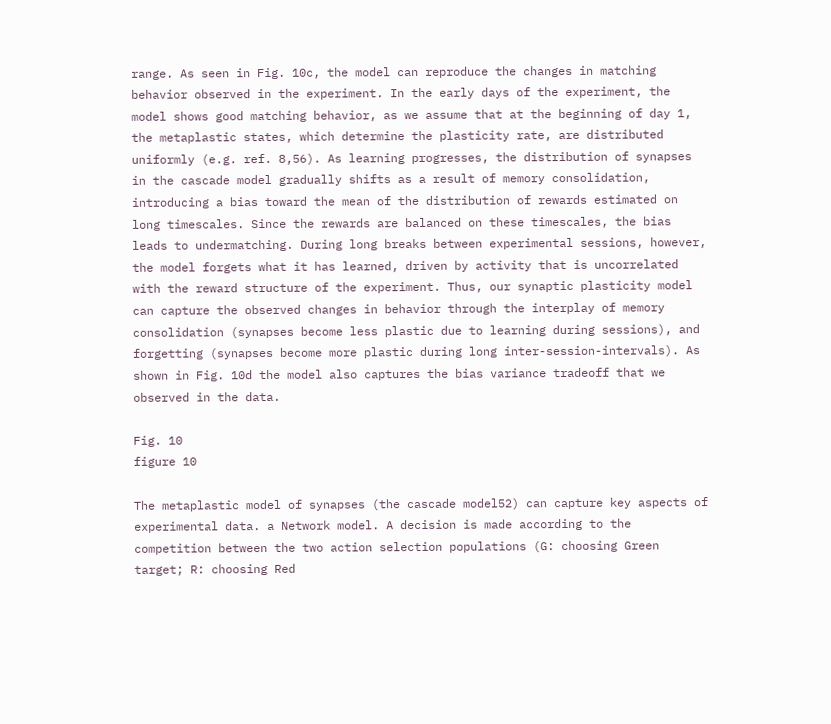range. As seen in Fig. 10c, the model can reproduce the changes in matching behavior observed in the experiment. In the early days of the experiment, the model shows good matching behavior, as we assume that at the beginning of day 1, the metaplastic states, which determine the plasticity rate, are distributed uniformly (e.g. ref. 8,56). As learning progresses, the distribution of synapses in the cascade model gradually shifts as a result of memory consolidation, introducing a bias toward the mean of the distribution of rewards estimated on long timescales. Since the rewards are balanced on these timescales, the bias leads to undermatching. During long breaks between experimental sessions, however, the model forgets what it has learned, driven by activity that is uncorrelated with the reward structure of the experiment. Thus, our synaptic plasticity model can capture the observed changes in behavior through the interplay of memory consolidation (synapses become less plastic due to learning during sessions), and forgetting (synapses become more plastic during long inter-session-intervals). As shown in Fig. 10d the model also captures the bias variance tradeoff that we observed in the data.

Fig. 10
figure 10

The metaplastic model of synapses (the cascade model52) can capture key aspects of experimental data. a Network model. A decision is made according to the competition between the two action selection populations (G: choosing Green target; R: choosing Red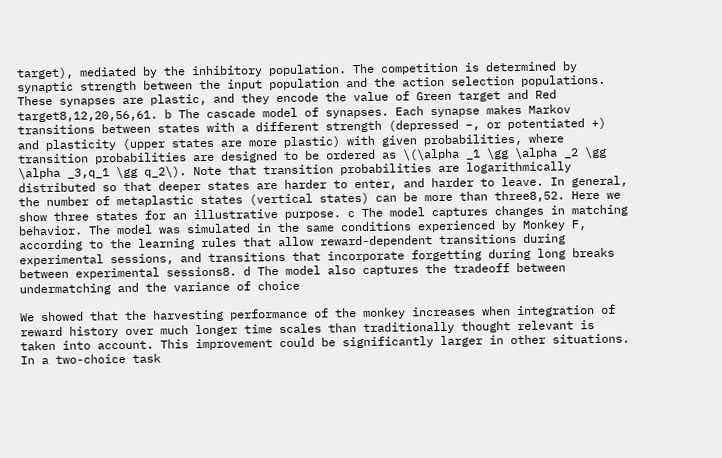target), mediated by the inhibitory population. The competition is determined by synaptic strength between the input population and the action selection populations. These synapses are plastic, and they encode the value of Green target and Red target8,12,20,56,61. b The cascade model of synapses. Each synapse makes Markov transitions between states with a different strength (depressed −, or potentiated +) and plasticity (upper states are more plastic) with given probabilities, where transition probabilities are designed to be ordered as \(\alpha _1 \gg \alpha _2 \gg \alpha _3,q_1 \gg q_2\). Note that transition probabilities are logarithmically distributed so that deeper states are harder to enter, and harder to leave. In general, the number of metaplastic states (vertical states) can be more than three8,52. Here we show three states for an illustrative purpose. c The model captures changes in matching behavior. The model was simulated in the same conditions experienced by Monkey F, according to the learning rules that allow reward-dependent transitions during experimental sessions, and transitions that incorporate forgetting during long breaks between experimental sessions8. d The model also captures the tradeoff between undermatching and the variance of choice

We showed that the harvesting performance of the monkey increases when integration of reward history over much longer time scales than traditionally thought relevant is taken into account. This improvement could be significantly larger in other situations. In a two-choice task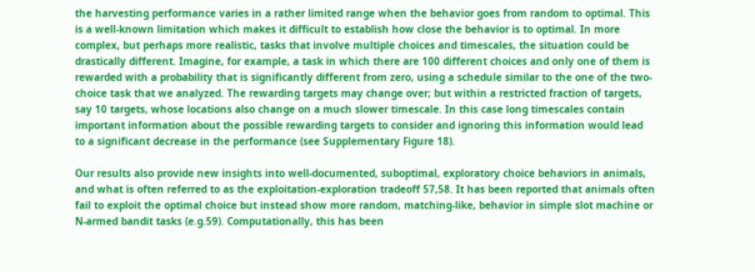the harvesting performance varies in a rather limited range when the behavior goes from random to optimal. This is a well-known limitation which makes it difficult to establish how close the behavior is to optimal. In more complex, but perhaps more realistic, tasks that involve multiple choices and timescales, the situation could be drastically different. Imagine, for example, a task in which there are 100 different choices and only one of them is rewarded with a probability that is significantly different from zero, using a schedule similar to the one of the two-choice task that we analyzed. The rewarding targets may change over; but within a restricted fraction of targets, say 10 targets, whose locations also change on a much slower timescale. In this case long timescales contain important information about the possible rewarding targets to consider and ignoring this information would lead to a significant decrease in the performance (see Supplementary Figure 18).

Our results also provide new insights into well-documented, suboptimal, exploratory choice behaviors in animals, and what is often referred to as the exploitation-exploration tradeoff 57,58. It has been reported that animals often fail to exploit the optimal choice but instead show more random, matching-like, behavior in simple slot machine or N-armed bandit tasks (e.g.59). Computationally, this has been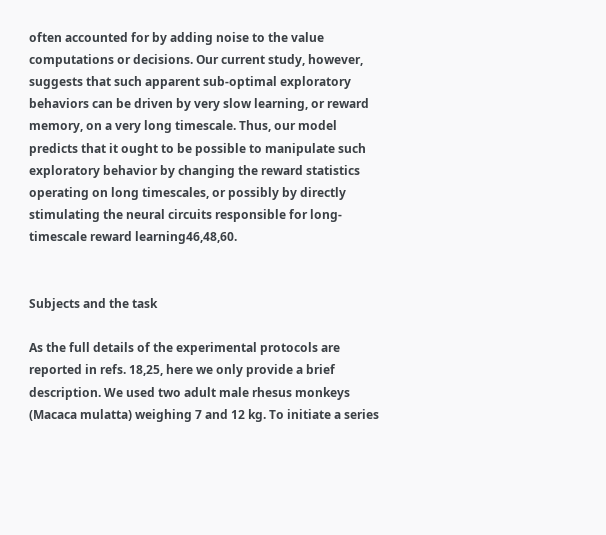often accounted for by adding noise to the value computations or decisions. Our current study, however, suggests that such apparent sub-optimal exploratory behaviors can be driven by very slow learning, or reward memory, on a very long timescale. Thus, our model predicts that it ought to be possible to manipulate such exploratory behavior by changing the reward statistics operating on long timescales, or possibly by directly stimulating the neural circuits responsible for long-timescale reward learning46,48,60.


Subjects and the task

As the full details of the experimental protocols are reported in refs. 18,25, here we only provide a brief description. We used two adult male rhesus monkeys (Macaca mulatta) weighing 7 and 12 kg. To initiate a series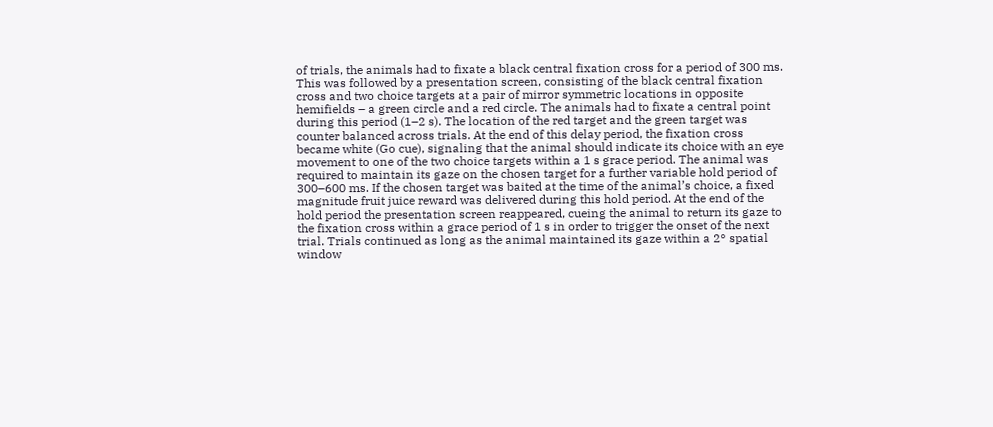of trials, the animals had to fixate a black central fixation cross for a period of 300 ms. This was followed by a presentation screen, consisting of the black central fixation cross and two choice targets at a pair of mirror symmetric locations in opposite hemifields – a green circle and a red circle. The animals had to fixate a central point during this period (1–2 s). The location of the red target and the green target was counter balanced across trials. At the end of this delay period, the fixation cross became white (Go cue), signaling that the animal should indicate its choice with an eye movement to one of the two choice targets within a 1 s grace period. The animal was required to maintain its gaze on the chosen target for a further variable hold period of 300–600 ms. If the chosen target was baited at the time of the animal’s choice, a fixed magnitude fruit juice reward was delivered during this hold period. At the end of the hold period the presentation screen reappeared, cueing the animal to return its gaze to the fixation cross within a grace period of 1 s in order to trigger the onset of the next trial. Trials continued as long as the animal maintained its gaze within a 2° spatial window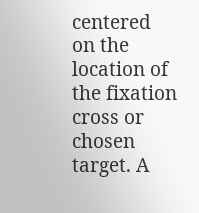centered on the location of the fixation cross or chosen target. A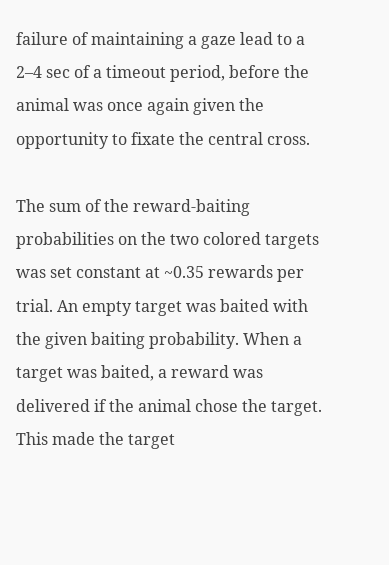failure of maintaining a gaze lead to a 2–4 sec of a timeout period, before the animal was once again given the opportunity to fixate the central cross.

The sum of the reward-baiting probabilities on the two colored targets was set constant at ~0.35 rewards per trial. An empty target was baited with the given baiting probability. When a target was baited, a reward was delivered if the animal chose the target. This made the target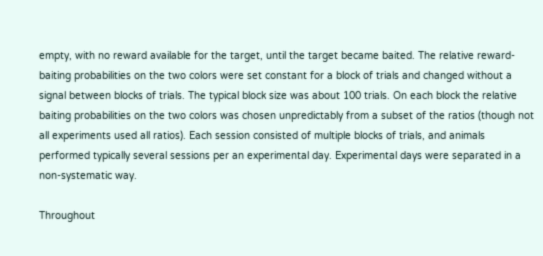empty, with no reward available for the target, until the target became baited. The relative reward-baiting probabilities on the two colors were set constant for a block of trials and changed without a signal between blocks of trials. The typical block size was about 100 trials. On each block the relative baiting probabilities on the two colors was chosen unpredictably from a subset of the ratios (though not all experiments used all ratios). Each session consisted of multiple blocks of trials, and animals performed typically several sessions per an experimental day. Experimental days were separated in a non-systematic way.

Throughout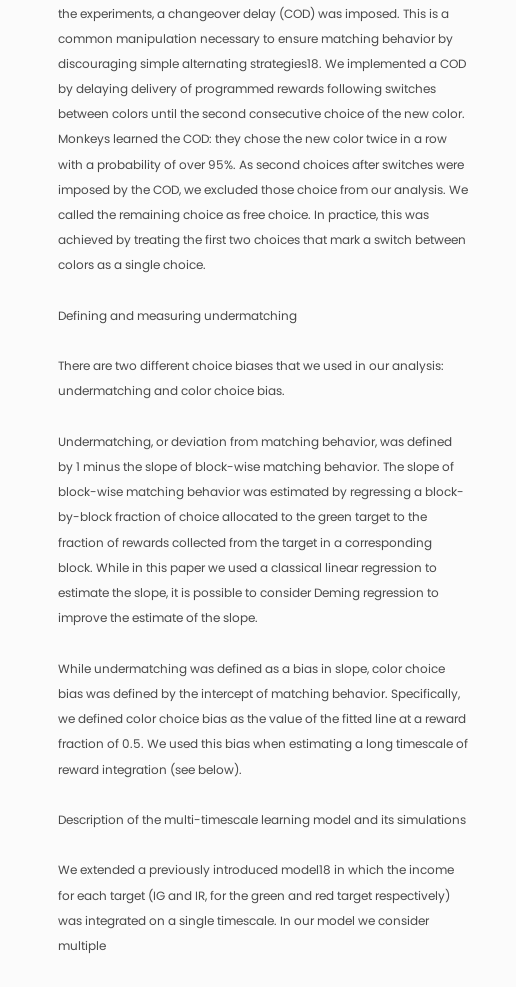the experiments, a changeover delay (COD) was imposed. This is a common manipulation necessary to ensure matching behavior by discouraging simple alternating strategies18. We implemented a COD by delaying delivery of programmed rewards following switches between colors until the second consecutive choice of the new color. Monkeys learned the COD: they chose the new color twice in a row with a probability of over 95%. As second choices after switches were imposed by the COD, we excluded those choice from our analysis. We called the remaining choice as free choice. In practice, this was achieved by treating the first two choices that mark a switch between colors as a single choice.

Defining and measuring undermatching

There are two different choice biases that we used in our analysis: undermatching and color choice bias.

Undermatching, or deviation from matching behavior, was defined by 1 minus the slope of block-wise matching behavior. The slope of block-wise matching behavior was estimated by regressing a block-by-block fraction of choice allocated to the green target to the fraction of rewards collected from the target in a corresponding block. While in this paper we used a classical linear regression to estimate the slope, it is possible to consider Deming regression to improve the estimate of the slope.

While undermatching was defined as a bias in slope, color choice bias was defined by the intercept of matching behavior. Specifically, we defined color choice bias as the value of the fitted line at a reward fraction of 0.5. We used this bias when estimating a long timescale of reward integration (see below).

Description of the multi-timescale learning model and its simulations

We extended a previously introduced model18 in which the income for each target (IG and IR, for the green and red target respectively) was integrated on a single timescale. In our model we consider multiple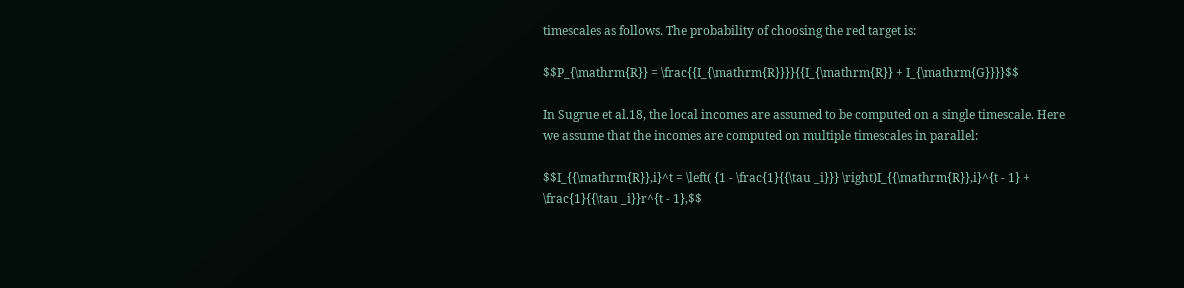timescales as follows. The probability of choosing the red target is:

$$P_{\mathrm{R}} = \frac{{I_{\mathrm{R}}}}{{I_{\mathrm{R}} + I_{\mathrm{G}}}}$$

In Sugrue et al.18, the local incomes are assumed to be computed on a single timescale. Here we assume that the incomes are computed on multiple timescales in parallel:

$$I_{{\mathrm{R}},i}^t = \left( {1 - \frac{1}{{\tau _i}}} \right)I_{{\mathrm{R}},i}^{t - 1} + \frac{1}{{\tau _i}}r^{t - 1},$$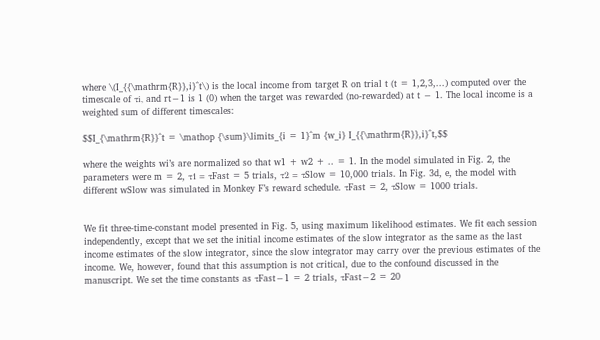where \(I_{{\mathrm{R}},i}^t\) is the local income from target R on trial t (t = 1,2,3,...) computed over the timescale of τi, and rt−1 is 1 (0) when the target was rewarded (no-rewarded) at t − 1. The local income is a weighted sum of different timescales:

$$I_{\mathrm{R}}^t = \mathop {\sum}\limits_{i = 1}^m {w_i} I_{{\mathrm{R}},i}^t,$$

where the weights wi’s are normalized so that w1 + w2 + .. = 1. In the model simulated in Fig. 2, the parameters were m = 2, τ1 = τFast = 5 trials, τ2 = τSlow = 10,000 trials. In Fig. 3d, e, the model with different wSlow was simulated in Monkey F’s reward schedule. τFast = 2, τSlow = 1000 trials.


We fit three-time-constant model presented in Fig. 5, using maximum likelihood estimates. We fit each session independently, except that we set the initial income estimates of the slow integrator as the same as the last income estimates of the slow integrator, since the slow integrator may carry over the previous estimates of the income. We, however, found that this assumption is not critical, due to the confound discussed in the manuscript. We set the time constants as τFast−1 = 2 trials, τFast−2 = 20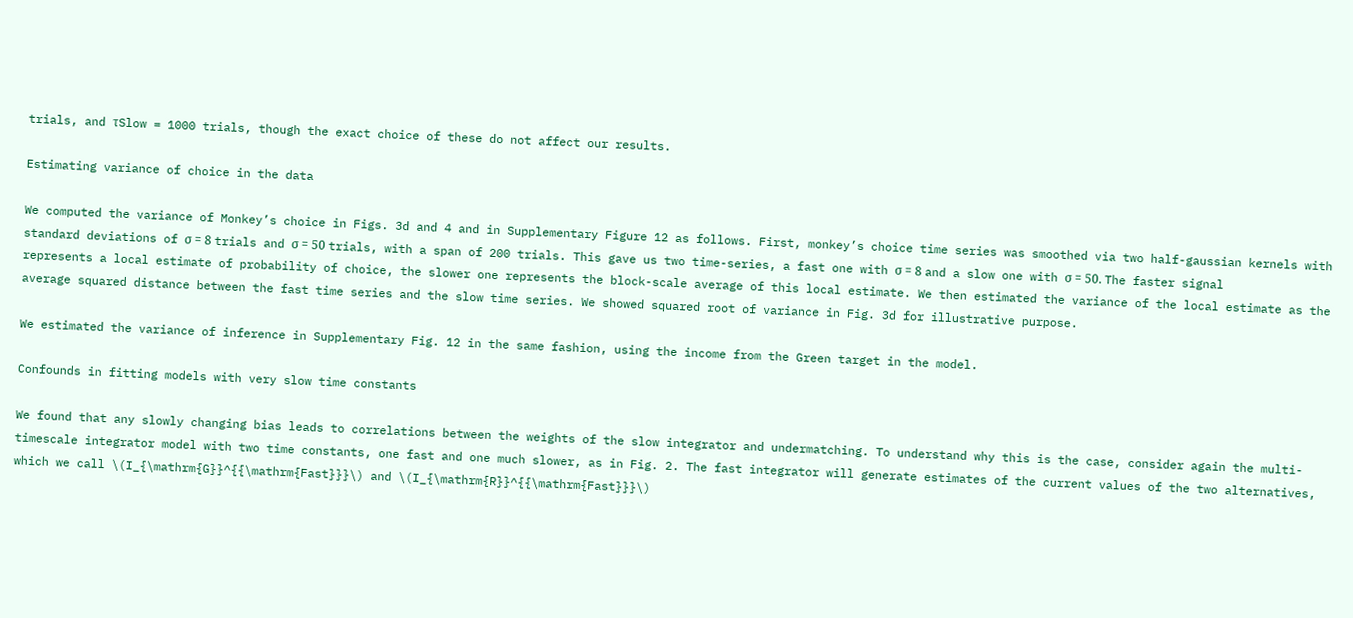trials, and τSlow = 1000 trials, though the exact choice of these do not affect our results.

Estimating variance of choice in the data

We computed the variance of Monkey’s choice in Figs. 3d and 4 and in Supplementary Figure 12 as follows. First, monkey’s choice time series was smoothed via two half-gaussian kernels with standard deviations of σ = 8 trials and σ = 50 trials, with a span of 200 trials. This gave us two time-series, a fast one with σ = 8 and a slow one with σ = 50. The faster signal represents a local estimate of probability of choice, the slower one represents the block-scale average of this local estimate. We then estimated the variance of the local estimate as the average squared distance between the fast time series and the slow time series. We showed squared root of variance in Fig. 3d for illustrative purpose.

We estimated the variance of inference in Supplementary Fig. 12 in the same fashion, using the income from the Green target in the model.

Confounds in fitting models with very slow time constants

We found that any slowly changing bias leads to correlations between the weights of the slow integrator and undermatching. To understand why this is the case, consider again the multi-timescale integrator model with two time constants, one fast and one much slower, as in Fig. 2. The fast integrator will generate estimates of the current values of the two alternatives, which we call \(I_{\mathrm{G}}^{{\mathrm{Fast}}}\) and \(I_{\mathrm{R}}^{{\mathrm{Fast}}}\)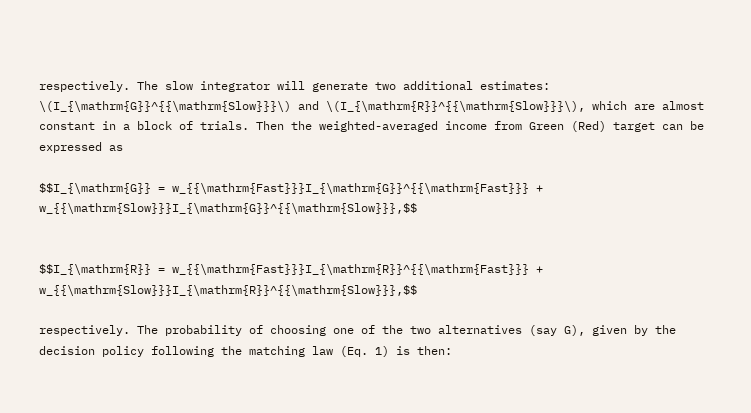respectively. The slow integrator will generate two additional estimates: \(I_{\mathrm{G}}^{{\mathrm{Slow}}}\) and \(I_{\mathrm{R}}^{{\mathrm{Slow}}}\), which are almost constant in a block of trials. Then the weighted-averaged income from Green (Red) target can be expressed as

$$I_{\mathrm{G}} = w_{{\mathrm{Fast}}}I_{\mathrm{G}}^{{\mathrm{Fast}}} + w_{{\mathrm{Slow}}}I_{\mathrm{G}}^{{\mathrm{Slow}}},$$


$$I_{\mathrm{R}} = w_{{\mathrm{Fast}}}I_{\mathrm{R}}^{{\mathrm{Fast}}} + w_{{\mathrm{Slow}}}I_{\mathrm{R}}^{{\mathrm{Slow}}},$$

respectively. The probability of choosing one of the two alternatives (say G), given by the decision policy following the matching law (Eq. 1) is then: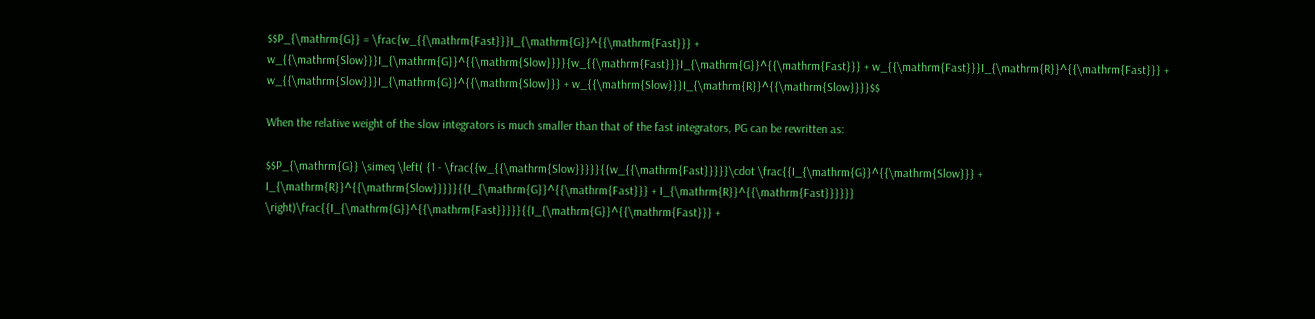$$P_{\mathrm{G}} = \frac{w_{{\mathrm{Fast}}}I_{\mathrm{G}}^{{\mathrm{Fast}}} + w_{{\mathrm{Slow}}}I_{\mathrm{G}}^{{\mathrm{Slow}}}}{w_{{\mathrm{Fast}}}I_{\mathrm{G}}^{{\mathrm{Fast}}} + w_{{\mathrm{Fast}}}I_{\mathrm{R}}^{{\mathrm{Fast}}} + w_{{\mathrm{Slow}}}I_{\mathrm{G}}^{{\mathrm{Slow}}} + w_{{\mathrm{Slow}}}I_{\mathrm{R}}^{{\mathrm{Slow}}}}$$

When the relative weight of the slow integrators is much smaller than that of the fast integrators, PG can be rewritten as:

$$P_{\mathrm{G}} \simeq \left( {1 - \frac{{w_{{\mathrm{Slow}}}}}{{w_{{\mathrm{Fast}}}}}\cdot \frac{{I_{\mathrm{G}}^{{\mathrm{Slow}}} + I_{\mathrm{R}}^{{\mathrm{Slow}}}}}{{I_{\mathrm{G}}^{{\mathrm{Fast}}} + I_{\mathrm{R}}^{{\mathrm{Fast}}}}}} \right)\frac{{I_{\mathrm{G}}^{{\mathrm{Fast}}}}}{{I_{\mathrm{G}}^{{\mathrm{Fast}}} +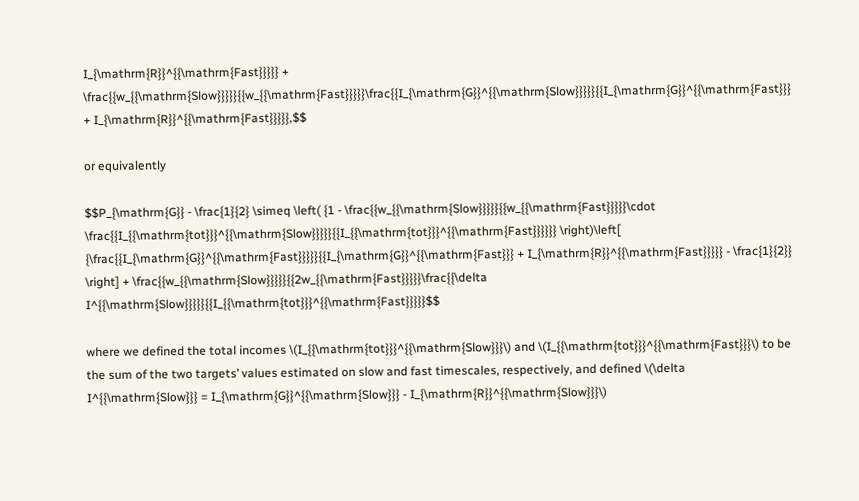I_{\mathrm{R}}^{{\mathrm{Fast}}}}} + \frac{{w_{{\mathrm{Slow}}}}}{{w_{{\mathrm{Fast}}}}}\frac{{I_{\mathrm{G}}^{{\mathrm{Slow}}}}}{{I_{\mathrm{G}}^{{\mathrm{Fast}}} + I_{\mathrm{R}}^{{\mathrm{Fast}}}}},$$

or equivalently

$$P_{\mathrm{G}} - \frac{1}{2} \simeq \left( {1 - \frac{{w_{{\mathrm{Slow}}}}}{{w_{{\mathrm{Fast}}}}}\cdot \frac{{I_{{\mathrm{tot}}}^{{\mathrm{Slow}}}}}{{I_{{\mathrm{tot}}}^{{\mathrm{Fast}}}}}} \right)\left[ {\frac{{I_{\mathrm{G}}^{{\mathrm{Fast}}}}}{{I_{\mathrm{G}}^{{\mathrm{Fast}}} + I_{\mathrm{R}}^{{\mathrm{Fast}}}}} - \frac{1}{2}} \right] + \frac{{w_{{\mathrm{Slow}}}}}{{2w_{{\mathrm{Fast}}}}}\frac{{\delta I^{{\mathrm{Slow}}}}}{{I_{{\mathrm{tot}}}^{{\mathrm{Fast}}}}}$$

where we defined the total incomes \(I_{{\mathrm{tot}}}^{{\mathrm{Slow}}}\) and \(I_{{\mathrm{tot}}}^{{\mathrm{Fast}}}\) to be the sum of the two targets’ values estimated on slow and fast timescales, respectively, and defined \(\delta I^{{\mathrm{Slow}}} = I_{\mathrm{G}}^{{\mathrm{Slow}}} - I_{\mathrm{R}}^{{\mathrm{Slow}}}\)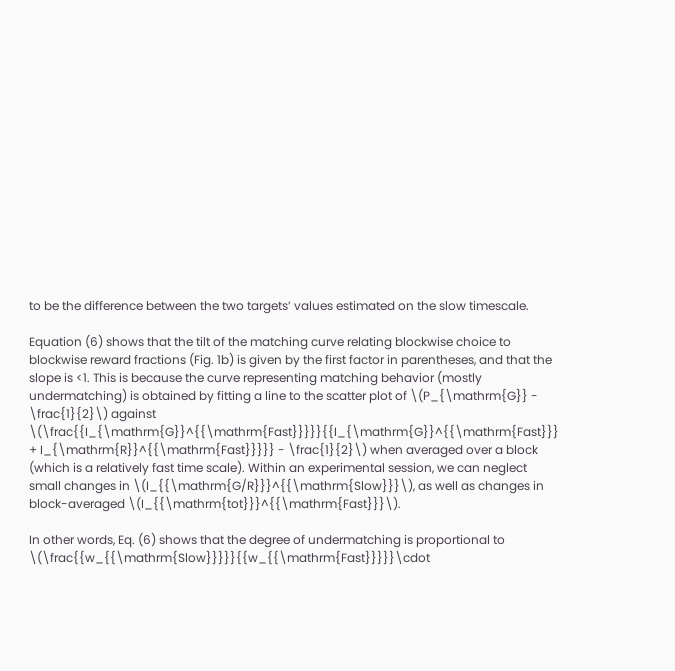to be the difference between the two targets’ values estimated on the slow timescale.

Equation (6) shows that the tilt of the matching curve relating blockwise choice to blockwise reward fractions (Fig. 1b) is given by the first factor in parentheses, and that the slope is <1. This is because the curve representing matching behavior (mostly undermatching) is obtained by fitting a line to the scatter plot of \(P_{\mathrm{G}} - \frac{1}{2}\) against \(\frac{{I_{\mathrm{G}}^{{\mathrm{Fast}}}}}{{I_{\mathrm{G}}^{{\mathrm{Fast}}} + I_{\mathrm{R}}^{{\mathrm{Fast}}}}} - \frac{1}{2}\) when averaged over a block (which is a relatively fast time scale). Within an experimental session, we can neglect small changes in \(I_{{\mathrm{G/R}}}^{{\mathrm{Slow}}}\), as well as changes in block-averaged \(I_{{\mathrm{tot}}}^{{\mathrm{Fast}}}\).

In other words, Eq. (6) shows that the degree of undermatching is proportional to \(\frac{{w_{{\mathrm{Slow}}}}}{{w_{{\mathrm{Fast}}}}}\cdot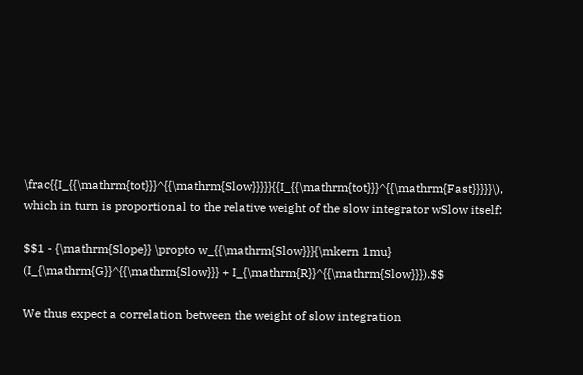\frac{{I_{{\mathrm{tot}}}^{{\mathrm{Slow}}}}}{{I_{{\mathrm{tot}}}^{{\mathrm{Fast}}}}}\), which in turn is proportional to the relative weight of the slow integrator wSlow itself:

$$1 - {\mathrm{Slope}} \propto w_{{\mathrm{Slow}}}{\mkern 1mu} (I_{\mathrm{G}}^{{\mathrm{Slow}}} + I_{\mathrm{R}}^{{\mathrm{Slow}}}).$$

We thus expect a correlation between the weight of slow integration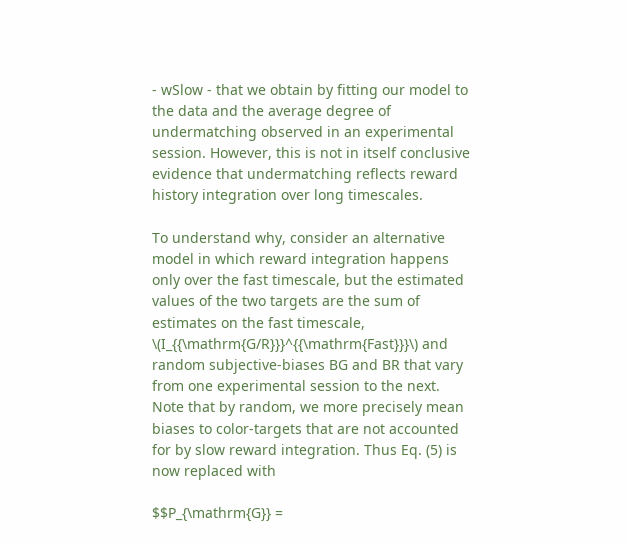- wSlow - that we obtain by fitting our model to the data and the average degree of undermatching observed in an experimental session. However, this is not in itself conclusive evidence that undermatching reflects reward history integration over long timescales.

To understand why, consider an alternative model in which reward integration happens only over the fast timescale, but the estimated values of the two targets are the sum of estimates on the fast timescale, \(I_{{\mathrm{G/R}}}^{{\mathrm{Fast}}}\) and random subjective-biases BG and BR that vary from one experimental session to the next. Note that by random, we more precisely mean biases to color-targets that are not accounted for by slow reward integration. Thus Eq. (5) is now replaced with

$$P_{\mathrm{G}} =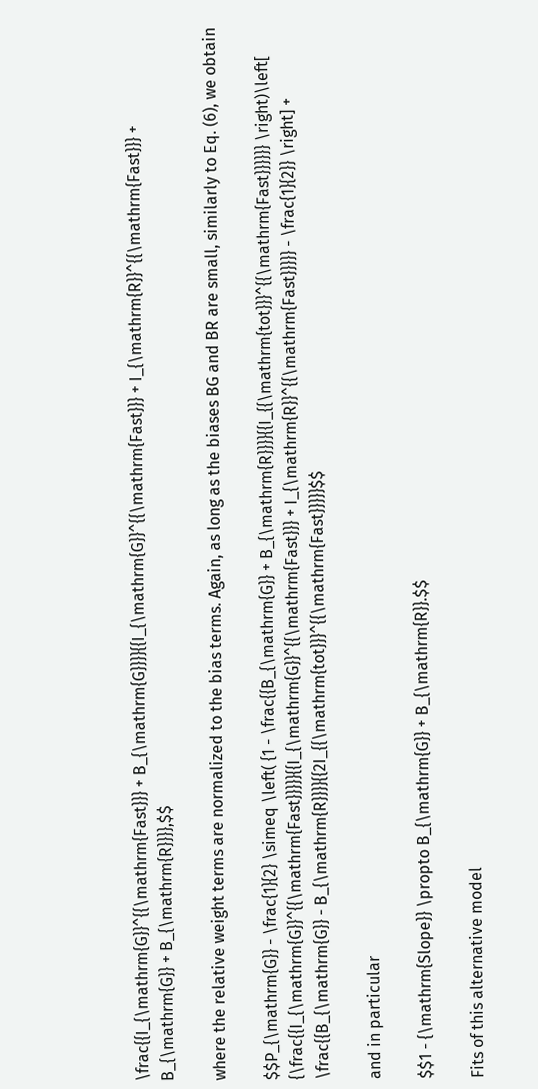\frac{{I_{\mathrm{G}}^{{\mathrm{Fast}}} + B_{\mathrm{G}}}}{{I_{\mathrm{G}}^{{\mathrm{Fast}}} + I_{\mathrm{R}}^{{\mathrm{Fast}}} + B_{\mathrm{G}} + B_{\mathrm{R}}}},$$

where the relative weight terms are normalized to the bias terms. Again, as long as the biases BG and BR are small, similarly to Eq. (6), we obtain

$$P_{\mathrm{G}} - \frac{1}{2} \simeq \left( {1 - \frac{{B_{\mathrm{G}} + B_{\mathrm{R}}}}{{I_{{\mathrm{tot}}}^{{\mathrm{Fast}}}}}} \right)\left[ {\frac{{I_{\mathrm{G}}^{{\mathrm{Fast}}}}}{{I_{\mathrm{G}}^{{\mathrm{Fast}}} + I_{\mathrm{R}}^{{\mathrm{Fast}}}}} - \frac{1}{2}} \right] + \frac{{B_{\mathrm{G}} - B_{\mathrm{R}}}}{{2I_{{\mathrm{tot}}}^{{\mathrm{Fast}}}}}$$

and in particular

$$1 - {\mathrm{Slope}} \propto B_{\mathrm{G}} + B_{\mathrm{R}}.$$

Fits of this alternative model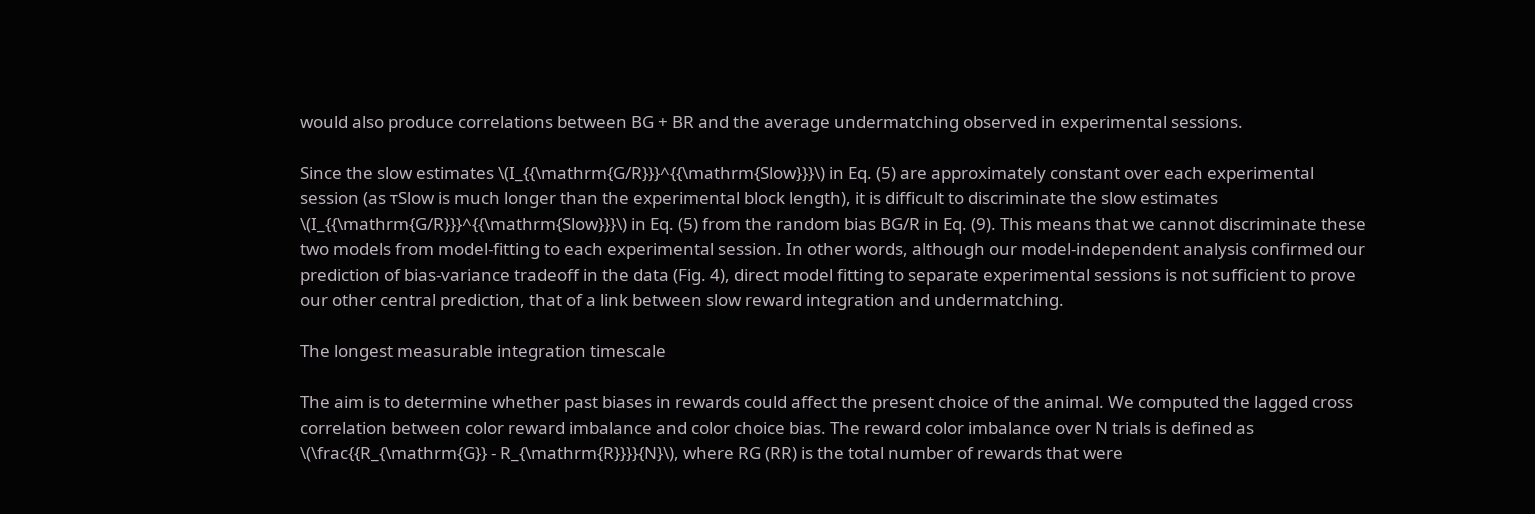would also produce correlations between BG + BR and the average undermatching observed in experimental sessions.

Since the slow estimates \(I_{{\mathrm{G/R}}}^{{\mathrm{Slow}}}\) in Eq. (5) are approximately constant over each experimental session (as τSlow is much longer than the experimental block length), it is difficult to discriminate the slow estimates \(I_{{\mathrm{G/R}}}^{{\mathrm{Slow}}}\) in Eq. (5) from the random bias BG/R in Eq. (9). This means that we cannot discriminate these two models from model-fitting to each experimental session. In other words, although our model-independent analysis confirmed our prediction of bias-variance tradeoff in the data (Fig. 4), direct model fitting to separate experimental sessions is not sufficient to prove our other central prediction, that of a link between slow reward integration and undermatching.

The longest measurable integration timescale

The aim is to determine whether past biases in rewards could affect the present choice of the animal. We computed the lagged cross correlation between color reward imbalance and color choice bias. The reward color imbalance over N trials is defined as \(\frac{{R_{\mathrm{G}} - R_{\mathrm{R}}}}{N}\), where RG (RR) is the total number of rewards that were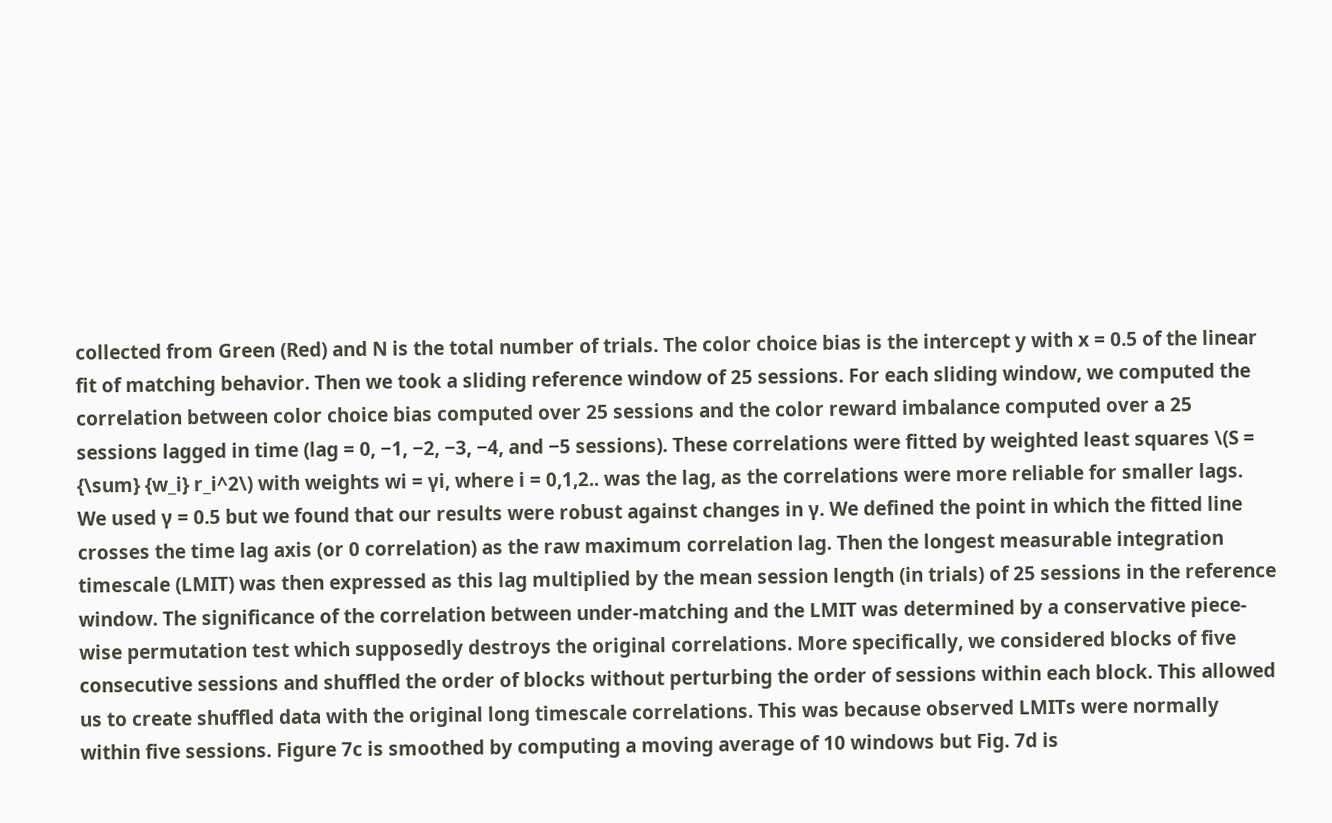collected from Green (Red) and N is the total number of trials. The color choice bias is the intercept y with x = 0.5 of the linear fit of matching behavior. Then we took a sliding reference window of 25 sessions. For each sliding window, we computed the correlation between color choice bias computed over 25 sessions and the color reward imbalance computed over a 25 sessions lagged in time (lag = 0, −1, −2, −3, −4, and −5 sessions). These correlations were fitted by weighted least squares \(S = {\sum} {w_i} r_i^2\) with weights wi = γi, where i = 0,1,2.. was the lag, as the correlations were more reliable for smaller lags. We used γ = 0.5 but we found that our results were robust against changes in γ. We defined the point in which the fitted line crosses the time lag axis (or 0 correlation) as the raw maximum correlation lag. Then the longest measurable integration timescale (LMIT) was then expressed as this lag multiplied by the mean session length (in trials) of 25 sessions in the reference window. The significance of the correlation between under-matching and the LMIT was determined by a conservative piece-wise permutation test which supposedly destroys the original correlations. More specifically, we considered blocks of five consecutive sessions and shuffled the order of blocks without perturbing the order of sessions within each block. This allowed us to create shuffled data with the original long timescale correlations. This was because observed LMITs were normally within five sessions. Figure 7c is smoothed by computing a moving average of 10 windows but Fig. 7d is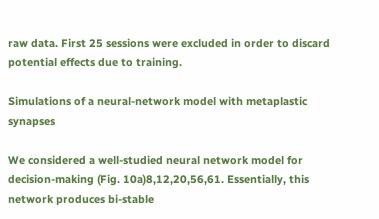raw data. First 25 sessions were excluded in order to discard potential effects due to training.

Simulations of a neural-network model with metaplastic synapses

We considered a well-studied neural network model for decision-making (Fig. 10a)8,12,20,56,61. Essentially, this network produces bi-stable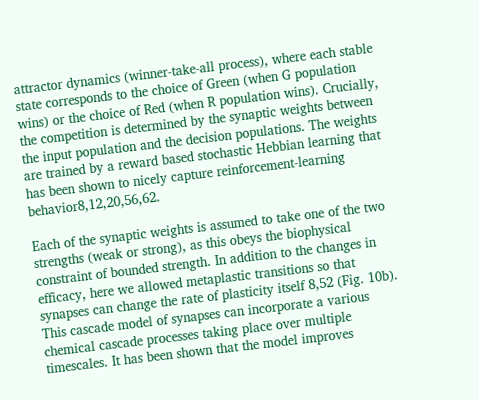attractor dynamics (winner-take-all process), where each stable state corresponds to the choice of Green (when G population wins) or the choice of Red (when R population wins). Crucially, the competition is determined by the synaptic weights between the input population and the decision populations. The weights are trained by a reward based stochastic Hebbian learning that has been shown to nicely capture reinforcement-learning behavior8,12,20,56,62.

Each of the synaptic weights is assumed to take one of the two strengths (weak or strong), as this obeys the biophysical constraint of bounded strength. In addition to the changes in efficacy, here we allowed metaplastic transitions so that synapses can change the rate of plasticity itself 8,52 (Fig. 10b). This cascade model of synapses can incorporate a various chemical cascade processes taking place over multiple timescales. It has been shown that the model improves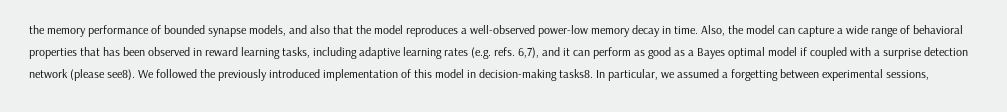the memory performance of bounded synapse models, and also that the model reproduces a well-observed power-low memory decay in time. Also, the model can capture a wide range of behavioral properties that has been observed in reward learning tasks, including adaptive learning rates (e.g. refs. 6,7), and it can perform as good as a Bayes optimal model if coupled with a surprise detection network (please see8). We followed the previously introduced implementation of this model in decision-making tasks8. In particular, we assumed a forgetting between experimental sessions,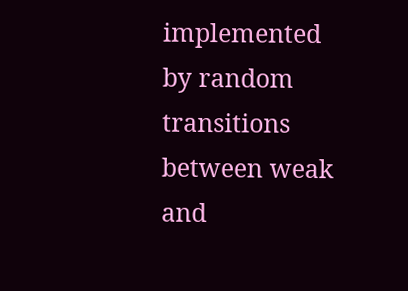implemented by random transitions between weak and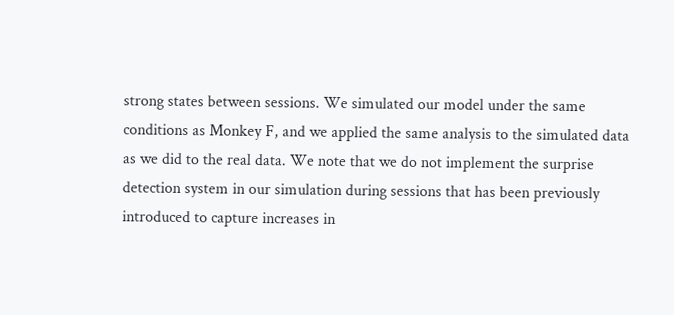strong states between sessions. We simulated our model under the same conditions as Monkey F, and we applied the same analysis to the simulated data as we did to the real data. We note that we do not implement the surprise detection system in our simulation during sessions that has been previously introduced to capture increases in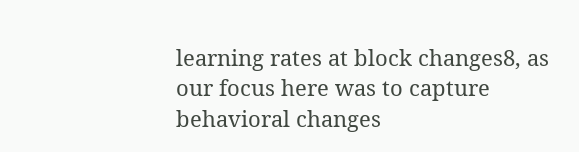learning rates at block changes8, as our focus here was to capture behavioral changes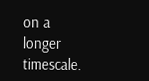on a longer timescale.